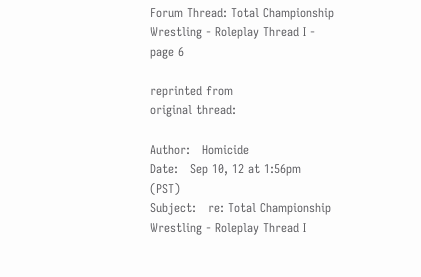Forum Thread: Total Championship Wrestling - Roleplay Thread I - page 6

reprinted from
original thread:

Author:   Homicide
Date:   Sep 10, 12 at 1:56pm (PST)
Subject:   re: Total Championship Wrestling - Roleplay Thread I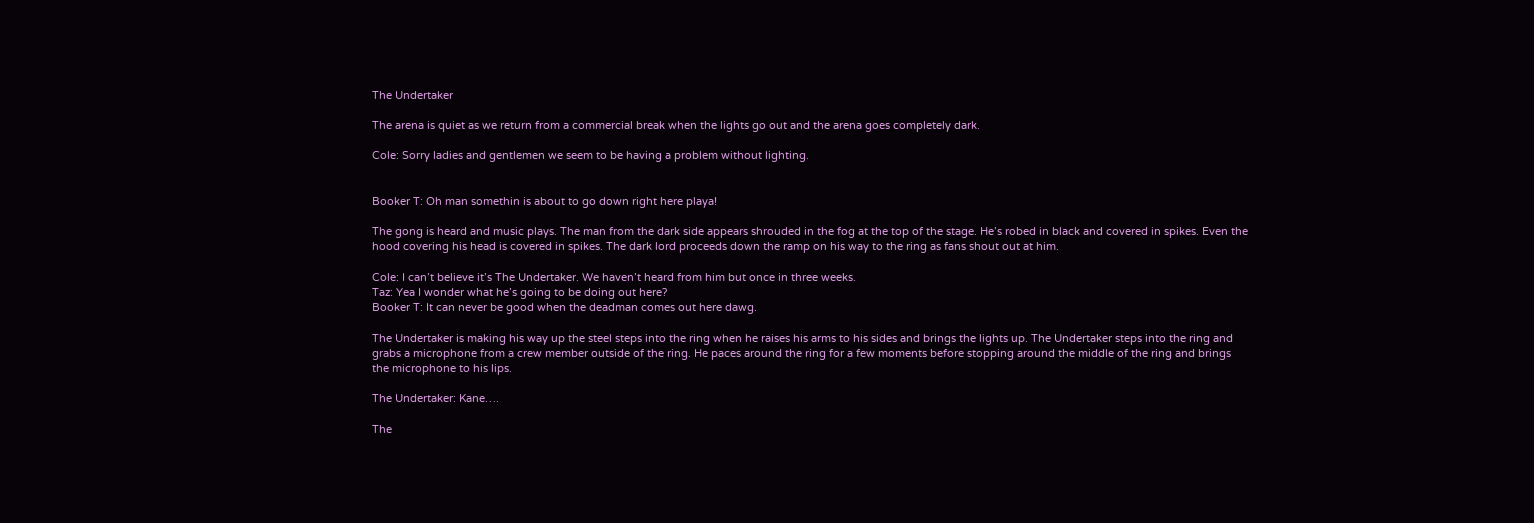The Undertaker

The arena is quiet as we return from a commercial break when the lights go out and the arena goes completely dark.

Cole: Sorry ladies and gentlemen we seem to be having a problem without lighting.


Booker T: Oh man somethin is about to go down right here playa!

The gong is heard and music plays. The man from the dark side appears shrouded in the fog at the top of the stage. He’s robed in black and covered in spikes. Even the hood covering his head is covered in spikes. The dark lord proceeds down the ramp on his way to the ring as fans shout out at him.

Cole: I can’t believe it’s The Undertaker. We haven’t heard from him but once in three weeks.
Taz: Yea I wonder what he’s going to be doing out here?
Booker T: It can never be good when the deadman comes out here dawg.

The Undertaker is making his way up the steel steps into the ring when he raises his arms to his sides and brings the lights up. The Undertaker steps into the ring and grabs a microphone from a crew member outside of the ring. He paces around the ring for a few moments before stopping around the middle of the ring and brings the microphone to his lips.

The Undertaker: Kane….

The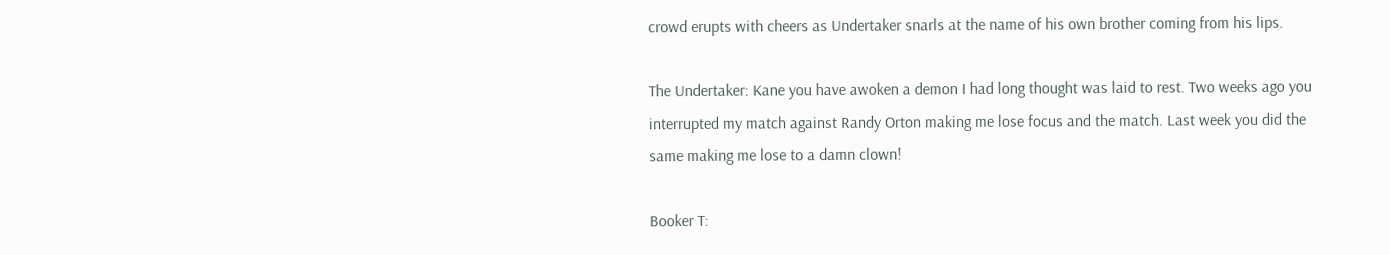crowd erupts with cheers as Undertaker snarls at the name of his own brother coming from his lips.

The Undertaker: Kane you have awoken a demon I had long thought was laid to rest. Two weeks ago you interrupted my match against Randy Orton making me lose focus and the match. Last week you did the same making me lose to a damn clown!

Booker T: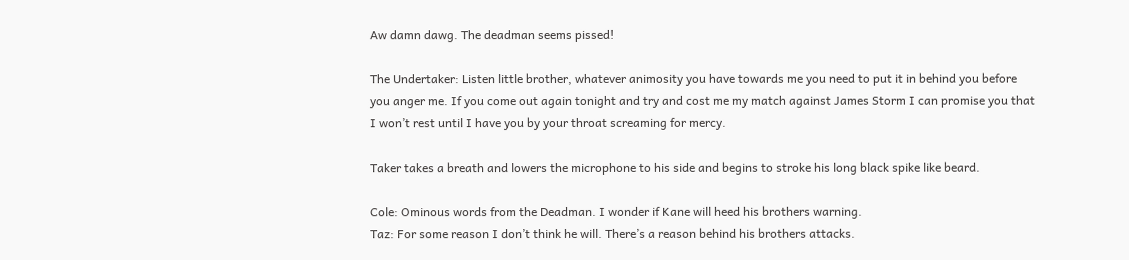Aw damn dawg. The deadman seems pissed!

The Undertaker: Listen little brother, whatever animosity you have towards me you need to put it in behind you before you anger me. If you come out again tonight and try and cost me my match against James Storm I can promise you that I won’t rest until I have you by your throat screaming for mercy.

Taker takes a breath and lowers the microphone to his side and begins to stroke his long black spike like beard.

Cole: Ominous words from the Deadman. I wonder if Kane will heed his brothers warning.
Taz: For some reason I don’t think he will. There’s a reason behind his brothers attacks.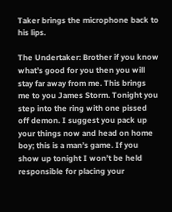Taker brings the microphone back to his lips.

The Undertaker: Brother if you know what’s good for you then you will stay far away from me. This brings me to you James Storm. Tonight you step into the ring with one pissed off demon. I suggest you pack up your things now and head on home boy; this is a man’s game. If you show up tonight I won’t be held responsible for placing your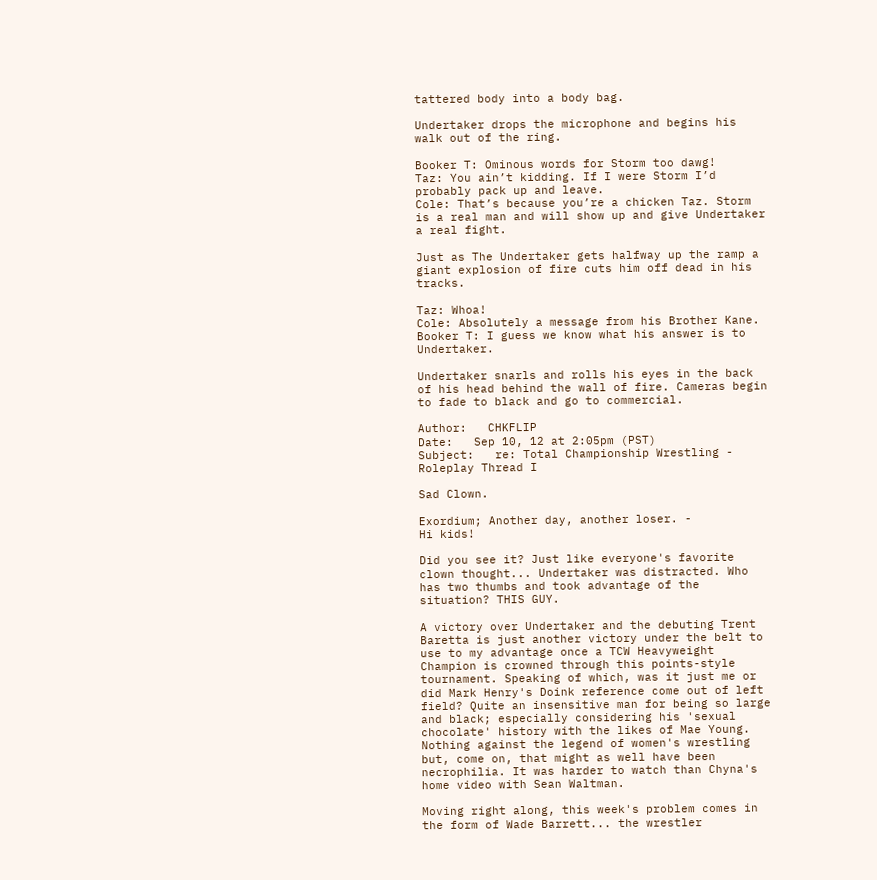tattered body into a body bag.

Undertaker drops the microphone and begins his walk out of the ring.

Booker T: Ominous words for Storm too dawg!
Taz: You ain’t kidding. If I were Storm I’d probably pack up and leave.
Cole: That’s because you’re a chicken Taz. Storm is a real man and will show up and give Undertaker a real fight.

Just as The Undertaker gets halfway up the ramp a giant explosion of fire cuts him off dead in his tracks.

Taz: Whoa!
Cole: Absolutely a message from his Brother Kane.
Booker T: I guess we know what his answer is to Undertaker.

Undertaker snarls and rolls his eyes in the back of his head behind the wall of fire. Cameras begin to fade to black and go to commercial.

Author:   CHKFLIP
Date:   Sep 10, 12 at 2:05pm (PST)
Subject:   re: Total Championship Wrestling - Roleplay Thread I

Sad Clown.

Exordium; Another day, another loser. -
Hi kids!

Did you see it? Just like everyone's favorite clown thought... Undertaker was distracted. Who has two thumbs and took advantage of the situation? THIS GUY.

A victory over Undertaker and the debuting Trent Baretta is just another victory under the belt to use to my advantage once a TCW Heavyweight Champion is crowned through this points-style tournament. Speaking of which, was it just me or did Mark Henry's Doink reference come out of left field? Quite an insensitive man for being so large and black; especially considering his 'sexual chocolate' history with the likes of Mae Young. Nothing against the legend of women's wrestling but, come on, that might as well have been necrophilia. It was harder to watch than Chyna's home video with Sean Waltman.

Moving right along, this week's problem comes in the form of Wade Barrett... the wrestler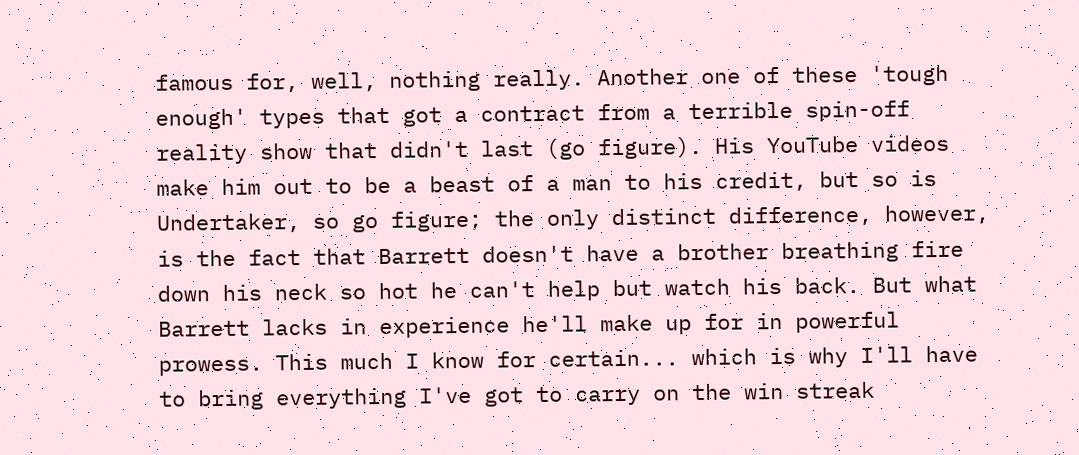famous for, well, nothing really. Another one of these 'tough enough' types that got a contract from a terrible spin-off reality show that didn't last (go figure). His YouTube videos make him out to be a beast of a man to his credit, but so is Undertaker, so go figure; the only distinct difference, however, is the fact that Barrett doesn't have a brother breathing fire down his neck so hot he can't help but watch his back. But what Barrett lacks in experience he'll make up for in powerful prowess. This much I know for certain... which is why I'll have to bring everything I've got to carry on the win streak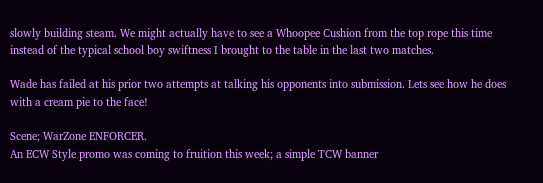slowly building steam. We might actually have to see a Whoopee Cushion from the top rope this time instead of the typical school boy swiftness I brought to the table in the last two matches.

Wade has failed at his prior two attempts at talking his opponents into submission. Lets see how he does with a cream pie to the face!

Scene; WarZone ENFORCER.
An ECW Style promo was coming to fruition this week; a simple TCW banner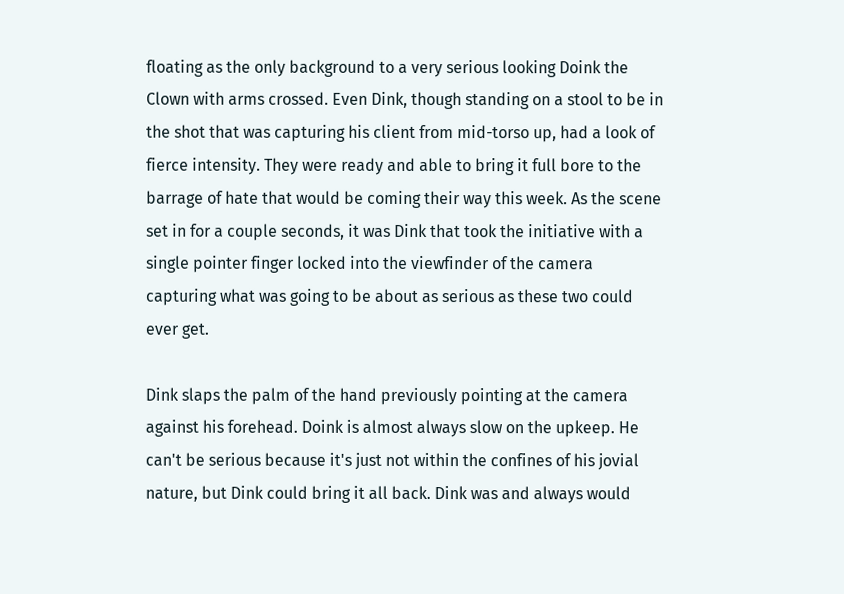floating as the only background to a very serious looking Doink the Clown with arms crossed. Even Dink, though standing on a stool to be in the shot that was capturing his client from mid-torso up, had a look of fierce intensity. They were ready and able to bring it full bore to the barrage of hate that would be coming their way this week. As the scene set in for a couple seconds, it was Dink that took the initiative with a single pointer finger locked into the viewfinder of the camera capturing what was going to be about as serious as these two could ever get.

Dink slaps the palm of the hand previously pointing at the camera against his forehead. Doink is almost always slow on the upkeep. He can't be serious because it's just not within the confines of his jovial nature, but Dink could bring it all back. Dink was and always would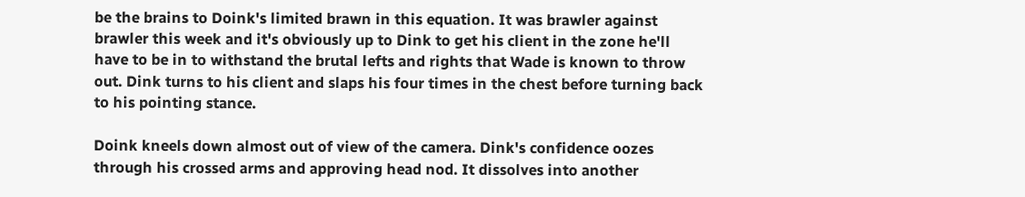be the brains to Doink's limited brawn in this equation. It was brawler against brawler this week and it's obviously up to Dink to get his client in the zone he'll have to be in to withstand the brutal lefts and rights that Wade is known to throw out. Dink turns to his client and slaps his four times in the chest before turning back to his pointing stance.

Doink kneels down almost out of view of the camera. Dink's confidence oozes through his crossed arms and approving head nod. It dissolves into another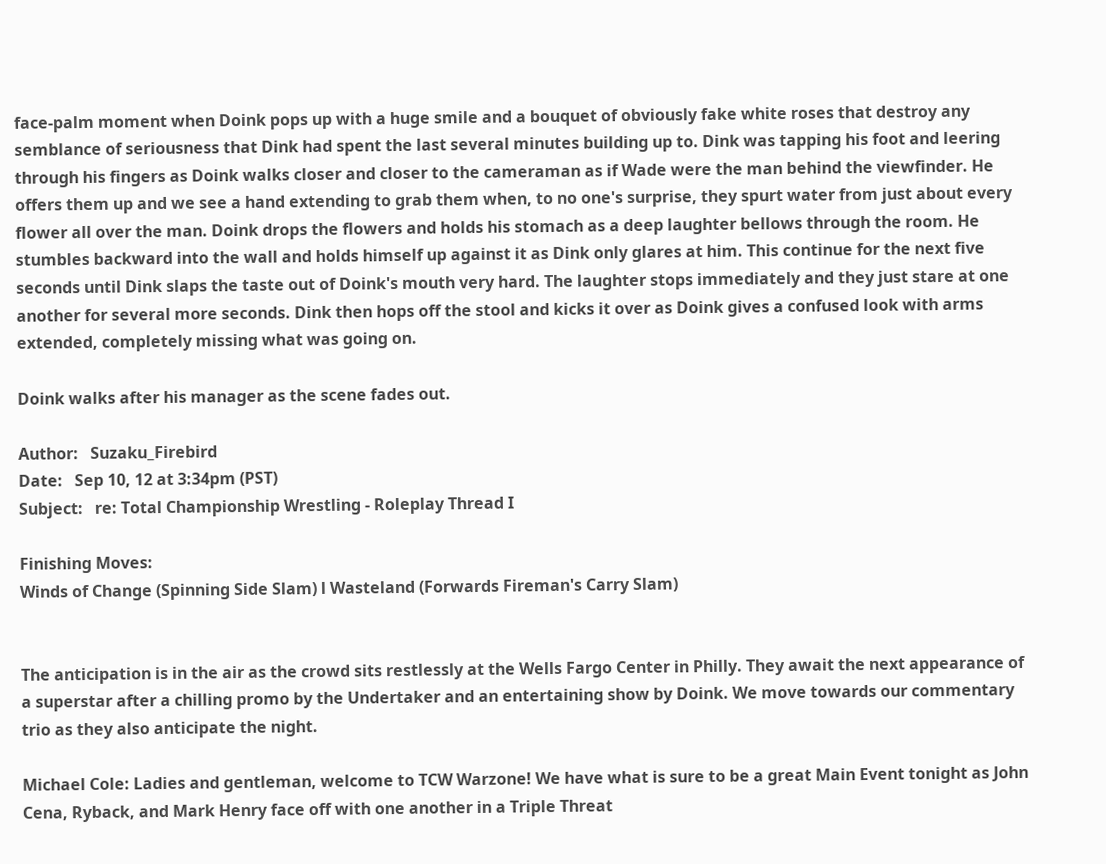face-palm moment when Doink pops up with a huge smile and a bouquet of obviously fake white roses that destroy any semblance of seriousness that Dink had spent the last several minutes building up to. Dink was tapping his foot and leering through his fingers as Doink walks closer and closer to the cameraman as if Wade were the man behind the viewfinder. He offers them up and we see a hand extending to grab them when, to no one's surprise, they spurt water from just about every flower all over the man. Doink drops the flowers and holds his stomach as a deep laughter bellows through the room. He stumbles backward into the wall and holds himself up against it as Dink only glares at him. This continue for the next five seconds until Dink slaps the taste out of Doink's mouth very hard. The laughter stops immediately and they just stare at one another for several more seconds. Dink then hops off the stool and kicks it over as Doink gives a confused look with arms extended, completely missing what was going on.

Doink walks after his manager as the scene fades out.

Author:   Suzaku_Firebird
Date:   Sep 10, 12 at 3:34pm (PST)
Subject:   re: Total Championship Wrestling - Roleplay Thread I

Finishing Moves:
Winds of Change (Spinning Side Slam) l Wasteland (Forwards Fireman's Carry Slam)


The anticipation is in the air as the crowd sits restlessly at the Wells Fargo Center in Philly. They await the next appearance of a superstar after a chilling promo by the Undertaker and an entertaining show by Doink. We move towards our commentary trio as they also anticipate the night.

Michael Cole: Ladies and gentleman, welcome to TCW Warzone! We have what is sure to be a great Main Event tonight as John Cena, Ryback, and Mark Henry face off with one another in a Triple Threat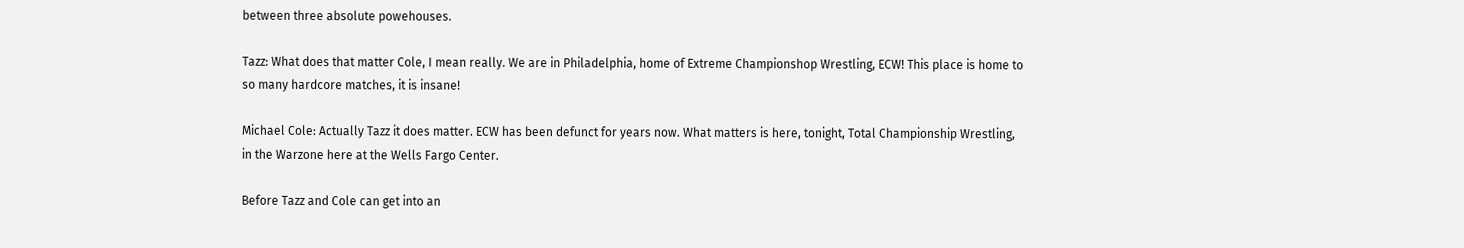between three absolute powehouses.

Tazz: What does that matter Cole, I mean really. We are in Philadelphia, home of Extreme Championshop Wrestling, ECW! This place is home to so many hardcore matches, it is insane!

Michael Cole: Actually Tazz it does matter. ECW has been defunct for years now. What matters is here, tonight, Total Championship Wrestling, in the Warzone here at the Wells Fargo Center.

Before Tazz and Cole can get into an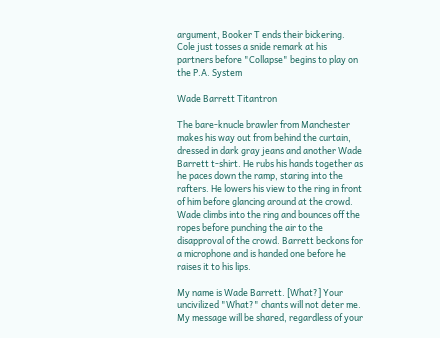argument, Booker T ends their bickering. Cole just tosses a snide remark at his partners before "Collapse" begins to play on the P.A. System

Wade Barrett Titantron

The bare-knucle brawler from Manchester makes his way out from behind the curtain, dressed in dark gray jeans and another Wade Barrett t-shirt. He rubs his hands together as he paces down the ramp, staring into the rafters. He lowers his view to the ring in front of him before glancing around at the crowd. Wade climbs into the ring and bounces off the ropes before punching the air to the disapproval of the crowd. Barrett beckons for a microphone and is handed one before he raises it to his lips.

My name is Wade Barrett. [What?] Your uncivilized "What?" chants will not deter me. My message will be shared, regardless of your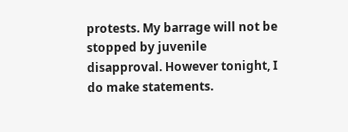protests. My barrage will not be stopped by juvenile disapproval. However tonight, I do make statements.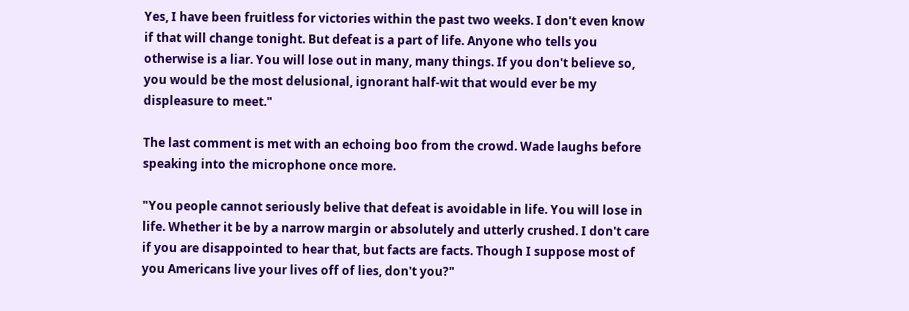Yes, I have been fruitless for victories within the past two weeks. I don't even know if that will change tonight. But defeat is a part of life. Anyone who tells you otherwise is a liar. You will lose out in many, many things. If you don't believe so, you would be the most delusional, ignorant half-wit that would ever be my displeasure to meet."

The last comment is met with an echoing boo from the crowd. Wade laughs before speaking into the microphone once more.

"You people cannot seriously belive that defeat is avoidable in life. You will lose in life. Whether it be by a narrow margin or absolutely and utterly crushed. I don't care if you are disappointed to hear that, but facts are facts. Though I suppose most of you Americans live your lives off of lies, don't you?"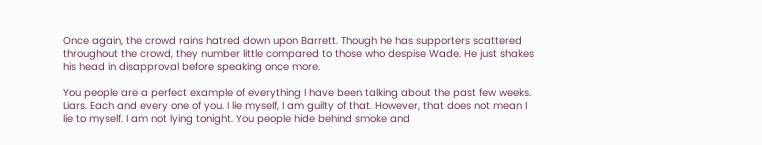Once again, the crowd rains hatred down upon Barrett. Though he has supporters scattered throughout the crowd, they number little compared to those who despise Wade. He just shakes his head in disapproval before speaking once more.

You people are a perfect example of everything I have been talking about the past few weeks. Liars. Each and every one of you. I lie myself, I am guilty of that. However, that does not mean I lie to myself. I am not lying tonight. You people hide behind smoke and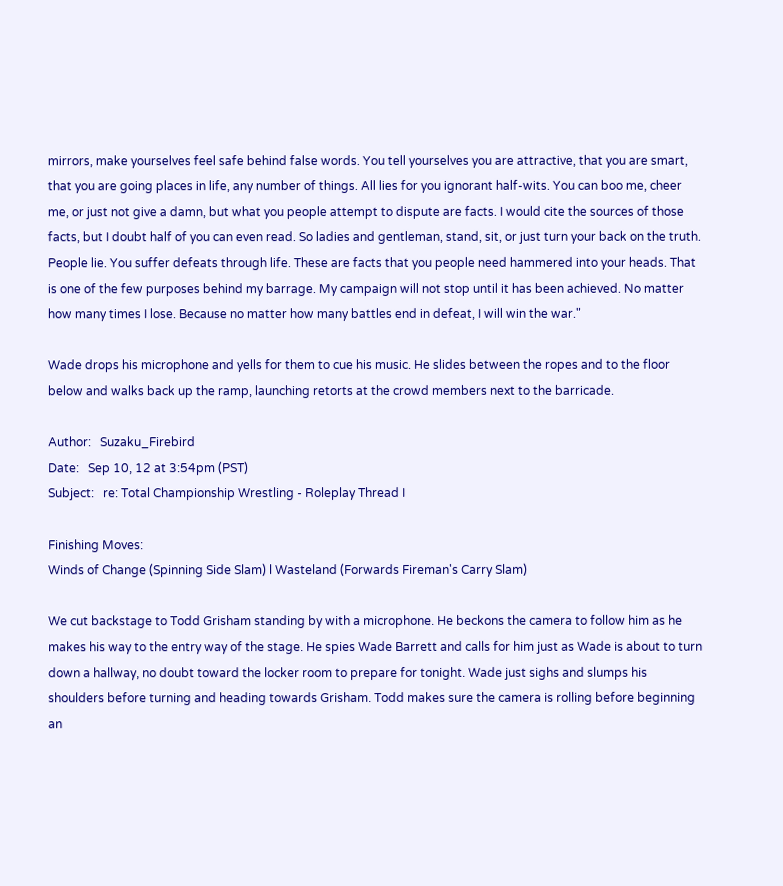mirrors, make yourselves feel safe behind false words. You tell yourselves you are attractive, that you are smart, that you are going places in life, any number of things. All lies for you ignorant half-wits. You can boo me, cheer me, or just not give a damn, but what you people attempt to dispute are facts. I would cite the sources of those facts, but I doubt half of you can even read. So ladies and gentleman, stand, sit, or just turn your back on the truth. People lie. You suffer defeats through life. These are facts that you people need hammered into your heads. That is one of the few purposes behind my barrage. My campaign will not stop until it has been achieved. No matter how many times I lose. Because no matter how many battles end in defeat, I will win the war."

Wade drops his microphone and yells for them to cue his music. He slides between the ropes and to the floor below and walks back up the ramp, launching retorts at the crowd members next to the barricade.

Author:   Suzaku_Firebird
Date:   Sep 10, 12 at 3:54pm (PST)
Subject:   re: Total Championship Wrestling - Roleplay Thread I

Finishing Moves:
Winds of Change (Spinning Side Slam) l Wasteland (Forwards Fireman's Carry Slam)

We cut backstage to Todd Grisham standing by with a microphone. He beckons the camera to follow him as he makes his way to the entry way of the stage. He spies Wade Barrett and calls for him just as Wade is about to turn down a hallway, no doubt toward the locker room to prepare for tonight. Wade just sighs and slumps his shoulders before turning and heading towards Grisham. Todd makes sure the camera is rolling before beginning an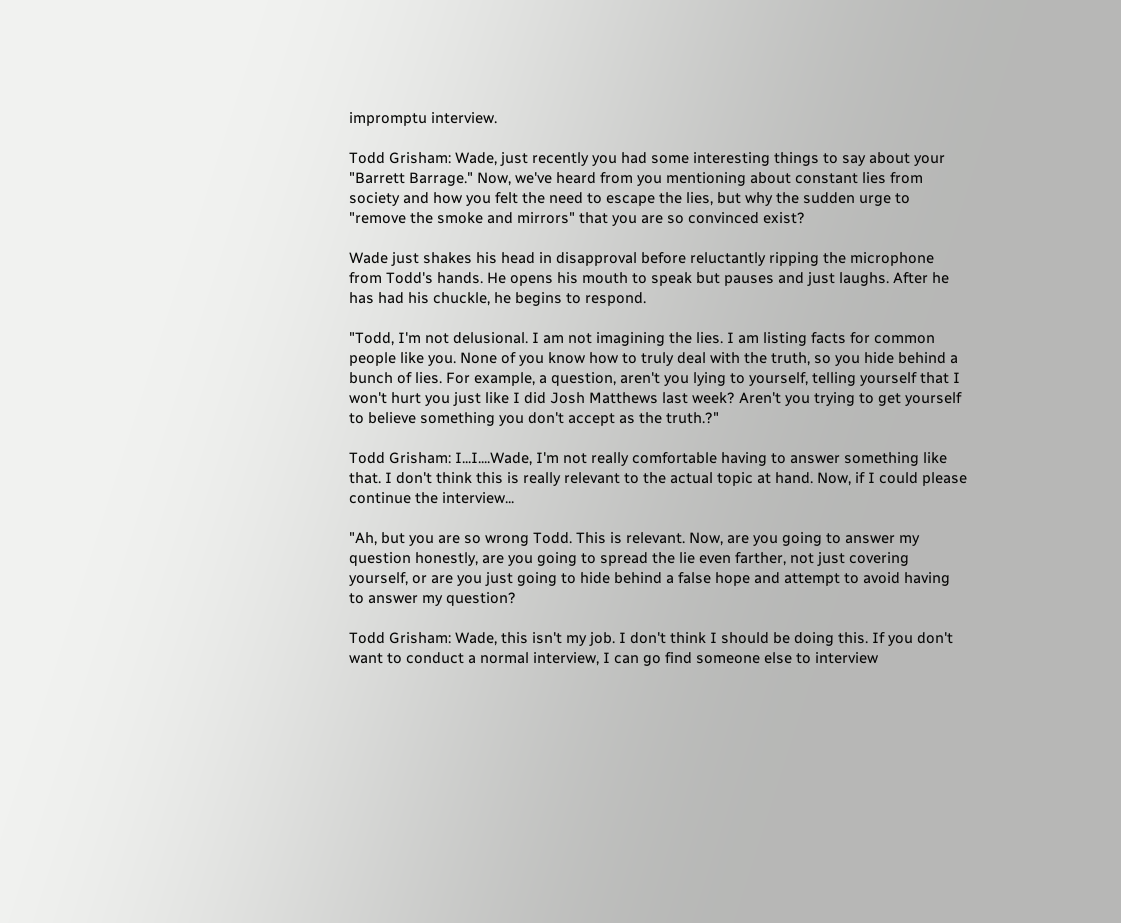impromptu interview.

Todd Grisham: Wade, just recently you had some interesting things to say about your "Barrett Barrage." Now, we've heard from you mentioning about constant lies from society and how you felt the need to escape the lies, but why the sudden urge to "remove the smoke and mirrors" that you are so convinced exist?

Wade just shakes his head in disapproval before reluctantly ripping the microphone from Todd's hands. He opens his mouth to speak but pauses and just laughs. After he has had his chuckle, he begins to respond.

"Todd, I'm not delusional. I am not imagining the lies. I am listing facts for common people like you. None of you know how to truly deal with the truth, so you hide behind a bunch of lies. For example, a question, aren't you lying to yourself, telling yourself that I won't hurt you just like I did Josh Matthews last week? Aren't you trying to get yourself to believe something you don't accept as the truth.?"

Todd Grisham: I...I....Wade, I'm not really comfortable having to answer something like that. I don't think this is really relevant to the actual topic at hand. Now, if I could please continue the interview...

"Ah, but you are so wrong Todd. This is relevant. Now, are you going to answer my question honestly, are you going to spread the lie even farther, not just covering yourself, or are you just going to hide behind a false hope and attempt to avoid having to answer my question?

Todd Grisham: Wade, this isn't my job. I don't think I should be doing this. If you don't want to conduct a normal interview, I can go find someone else to interview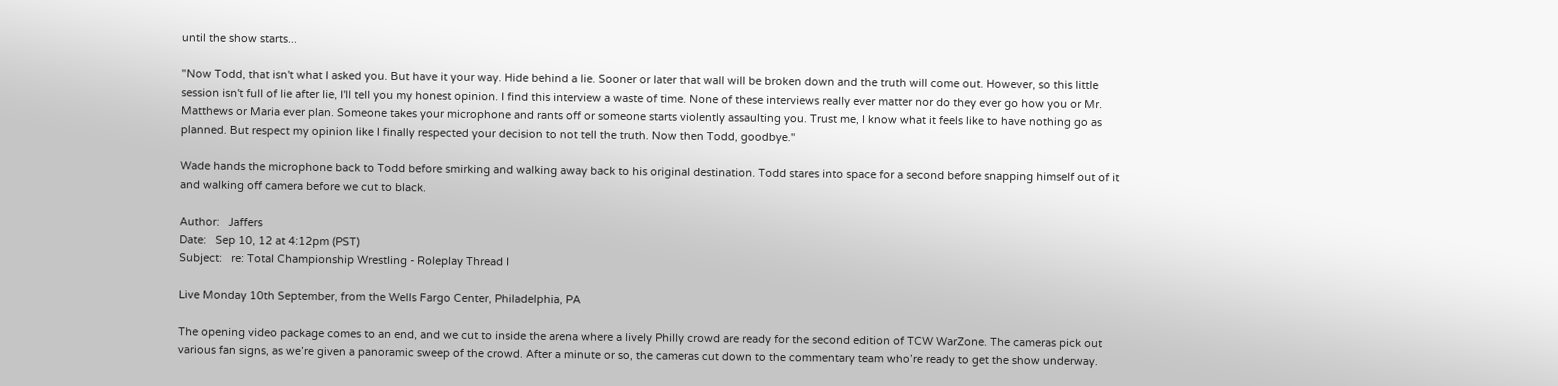until the show starts...

"Now Todd, that isn't what I asked you. But have it your way. Hide behind a lie. Sooner or later that wall will be broken down and the truth will come out. However, so this little session isn't full of lie after lie, I'll tell you my honest opinion. I find this interview a waste of time. None of these interviews really ever matter nor do they ever go how you or Mr. Matthews or Maria ever plan. Someone takes your microphone and rants off or someone starts violently assaulting you. Trust me, I know what it feels like to have nothing go as planned. But respect my opinion like I finally respected your decision to not tell the truth. Now then Todd, goodbye."

Wade hands the microphone back to Todd before smirking and walking away back to his original destination. Todd stares into space for a second before snapping himself out of it and walking off camera before we cut to black.

Author:   Jaffers
Date:   Sep 10, 12 at 4:12pm (PST)
Subject:   re: Total Championship Wrestling - Roleplay Thread I

Live Monday 10th September, from the Wells Fargo Center, Philadelphia, PA

The opening video package comes to an end, and we cut to inside the arena where a lively Philly crowd are ready for the second edition of TCW WarZone. The cameras pick out various fan signs, as we’re given a panoramic sweep of the crowd. After a minute or so, the cameras cut down to the commentary team who’re ready to get the show underway.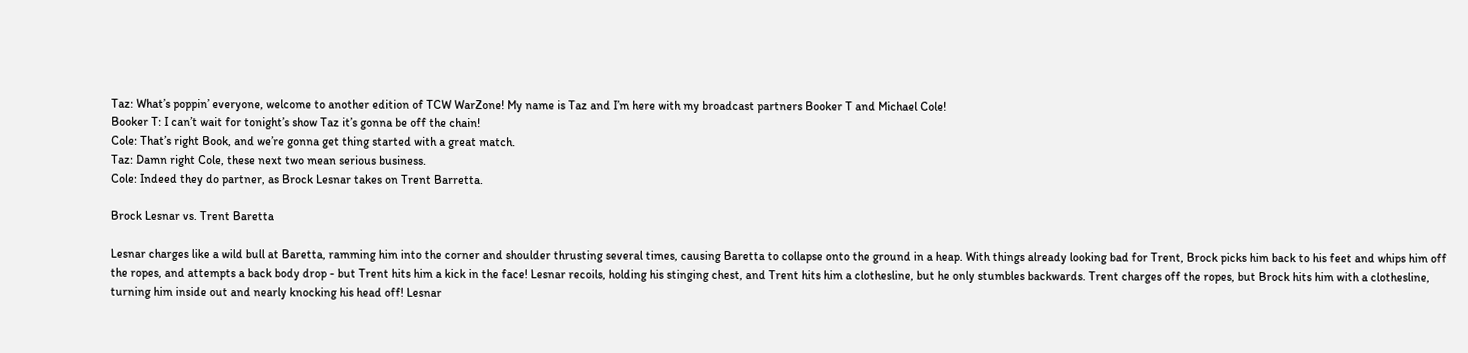Taz: What’s poppin’ everyone, welcome to another edition of TCW WarZone! My name is Taz and I’m here with my broadcast partners Booker T and Michael Cole!
Booker T: I can’t wait for tonight’s show Taz it’s gonna be off the chain!
Cole: That’s right Book, and we’re gonna get thing started with a great match.
Taz: Damn right Cole, these next two mean serious business.
Cole: Indeed they do partner, as Brock Lesnar takes on Trent Barretta.

Brock Lesnar vs. Trent Baretta

Lesnar charges like a wild bull at Baretta, ramming him into the corner and shoulder thrusting several times, causing Baretta to collapse onto the ground in a heap. With things already looking bad for Trent, Brock picks him back to his feet and whips him off the ropes, and attempts a back body drop - but Trent hits him a kick in the face! Lesnar recoils, holding his stinging chest, and Trent hits him a clothesline, but he only stumbles backwards. Trent charges off the ropes, but Brock hits him with a clothesline, turning him inside out and nearly knocking his head off! Lesnar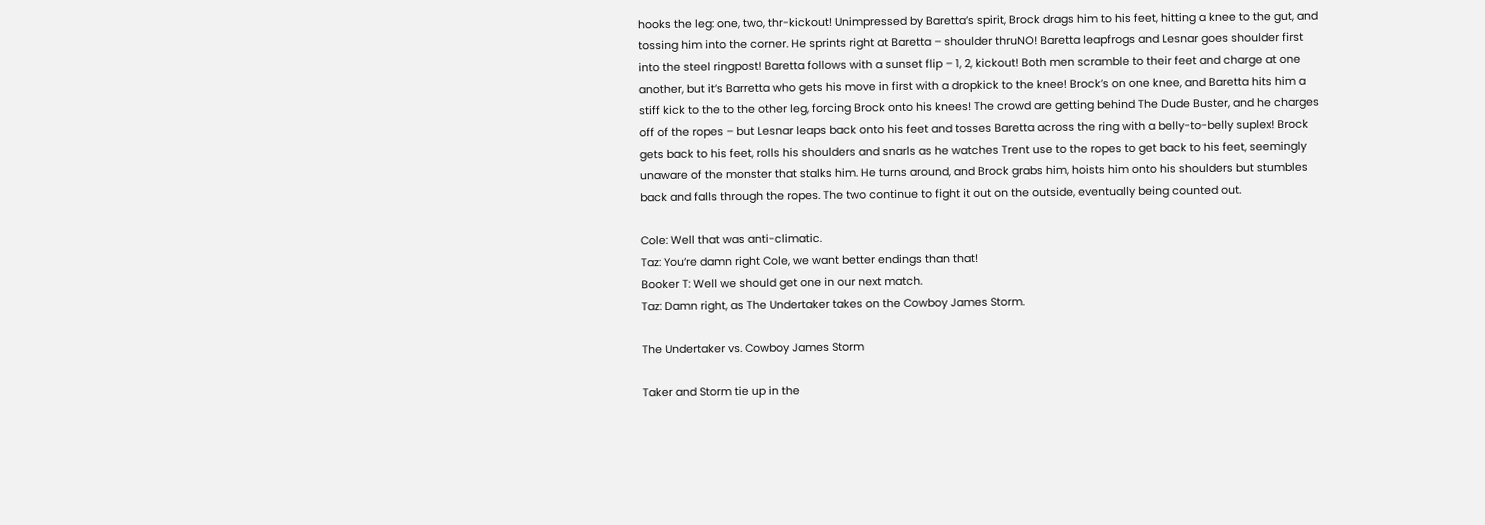hooks the leg: one, two, thr-kickout! Unimpressed by Baretta’s spirit, Brock drags him to his feet, hitting a knee to the gut, and tossing him into the corner. He sprints right at Baretta – shoulder thruNO! Baretta leapfrogs and Lesnar goes shoulder first into the steel ringpost! Baretta follows with a sunset flip – 1, 2, kickout! Both men scramble to their feet and charge at one another, but it’s Barretta who gets his move in first with a dropkick to the knee! Brock’s on one knee, and Baretta hits him a stiff kick to the to the other leg, forcing Brock onto his knees! The crowd are getting behind The Dude Buster, and he charges off of the ropes – but Lesnar leaps back onto his feet and tosses Baretta across the ring with a belly-to-belly suplex! Brock gets back to his feet, rolls his shoulders and snarls as he watches Trent use to the ropes to get back to his feet, seemingly unaware of the monster that stalks him. He turns around, and Brock grabs him, hoists him onto his shoulders but stumbles back and falls through the ropes. The two continue to fight it out on the outside, eventually being counted out.

Cole: Well that was anti-climatic.
Taz: You’re damn right Cole, we want better endings than that!
Booker T: Well we should get one in our next match.
Taz: Damn right, as The Undertaker takes on the Cowboy James Storm.

The Undertaker vs. Cowboy James Storm

Taker and Storm tie up in the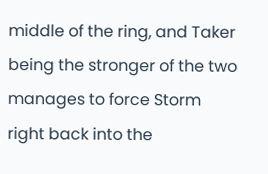middle of the ring, and Taker being the stronger of the two manages to force Storm right back into the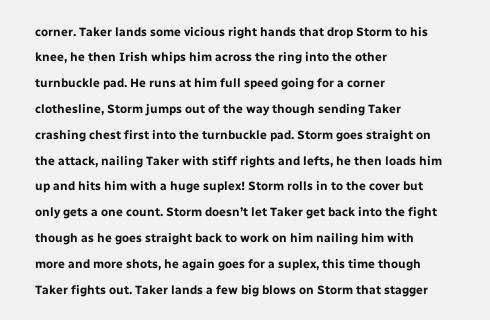corner. Taker lands some vicious right hands that drop Storm to his knee, he then Irish whips him across the ring into the other turnbuckle pad. He runs at him full speed going for a corner clothesline, Storm jumps out of the way though sending Taker crashing chest first into the turnbuckle pad. Storm goes straight on the attack, nailing Taker with stiff rights and lefts, he then loads him up and hits him with a huge suplex! Storm rolls in to the cover but only gets a one count. Storm doesn’t let Taker get back into the fight though as he goes straight back to work on him nailing him with more and more shots, he again goes for a suplex, this time though Taker fights out. Taker lands a few big blows on Storm that stagger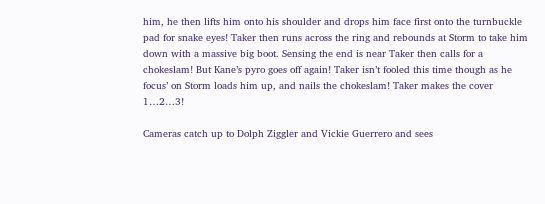him, he then lifts him onto his shoulder and drops him face first onto the turnbuckle pad for snake eyes! Taker then runs across the ring and rebounds at Storm to take him down with a massive big boot. Sensing the end is near Taker then calls for a chokeslam! But Kane’s pyro goes off again! Taker isn’t fooled this time though as he focus’ on Storm loads him up, and nails the chokeslam! Taker makes the cover 1…2…3!

Cameras catch up to Dolph Ziggler and Vickie Guerrero and sees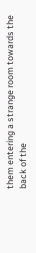them entering a strange room towards the back of the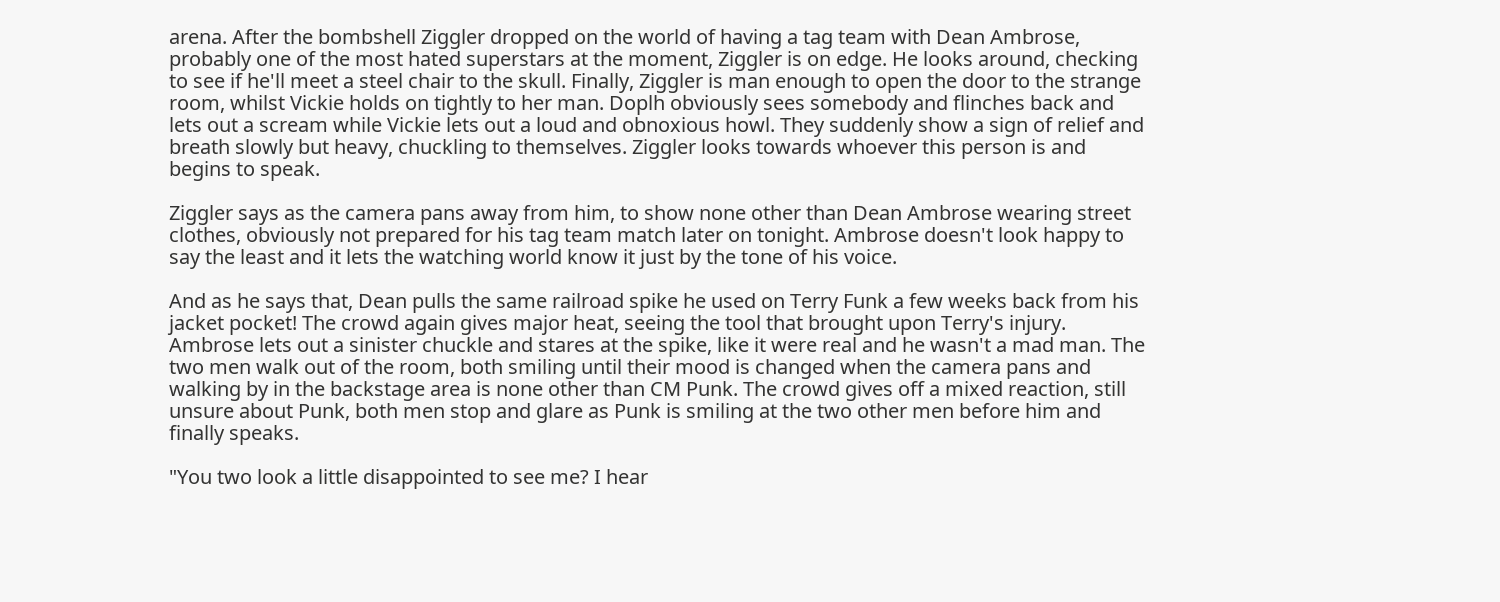arena. After the bombshell Ziggler dropped on the world of having a tag team with Dean Ambrose, probably one of the most hated superstars at the moment, Ziggler is on edge. He looks around, checking to see if he'll meet a steel chair to the skull. Finally, Ziggler is man enough to open the door to the strange room, whilst Vickie holds on tightly to her man. Doplh obviously sees somebody and flinches back and lets out a scream while Vickie lets out a loud and obnoxious howl. They suddenly show a sign of relief and breath slowly but heavy, chuckling to themselves. Ziggler looks towards whoever this person is and begins to speak.

Ziggler says as the camera pans away from him, to show none other than Dean Ambrose wearing street clothes, obviously not prepared for his tag team match later on tonight. Ambrose doesn't look happy to say the least and it lets the watching world know it just by the tone of his voice.

And as he says that, Dean pulls the same railroad spike he used on Terry Funk a few weeks back from his jacket pocket! The crowd again gives major heat, seeing the tool that brought upon Terry's injury. Ambrose lets out a sinister chuckle and stares at the spike, like it were real and he wasn't a mad man. The two men walk out of the room, both smiling until their mood is changed when the camera pans and walking by in the backstage area is none other than CM Punk. The crowd gives off a mixed reaction, still unsure about Punk, both men stop and glare as Punk is smiling at the two other men before him and finally speaks.

"You two look a little disappointed to see me? I hear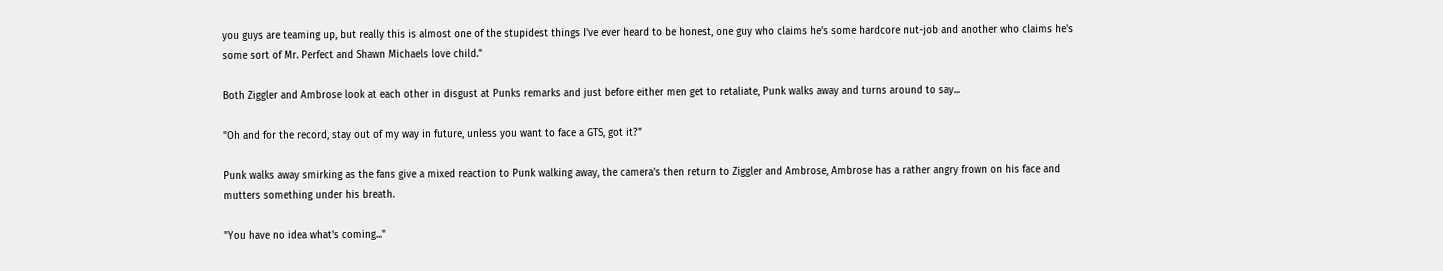you guys are teaming up, but really this is almost one of the stupidest things I've ever heard to be honest, one guy who claims he's some hardcore nut-job and another who claims he's some sort of Mr. Perfect and Shawn Michaels love child."

Both Ziggler and Ambrose look at each other in disgust at Punks remarks and just before either men get to retaliate, Punk walks away and turns around to say...

"Oh and for the record, stay out of my way in future, unless you want to face a GTS, got it?"

Punk walks away smirking as the fans give a mixed reaction to Punk walking away, the camera's then return to Ziggler and Ambrose, Ambrose has a rather angry frown on his face and mutters something under his breath.

"You have no idea what's coming..."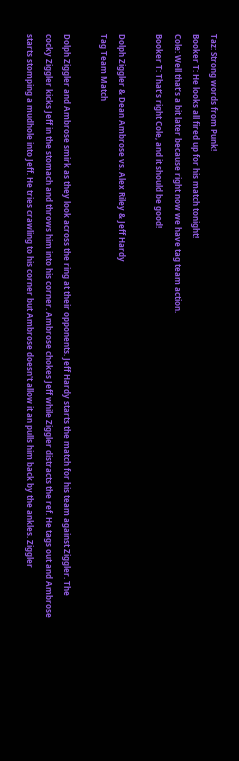Taz: Strong words from Punk!
Booker T: He looks all fired up for his match tonight!
Cole: Well that’s a bit later because right now we have tag team action.
Booker T: That’s right Cole, and it should be good!

Dolph Ziggler & Dean Ambrose vs. Alex Riley & Jeff Hardy
Tag Team Match

Dolph Ziggler and Ambrose smirk as they look across the ring at their opponents. Jeff Hardy starts the match for his team against Ziggler. The cocky Ziggler kicks Jeff in the stomach and throws him into his corner. Ambrose chokes Jeff while Ziggler distracts the ref. He tags out and Ambrose starts stomping a mudhole into Jeff. He tries crawling to his corner but Ambrose doesn't allow it an pulls him back by the ankles. Ziggler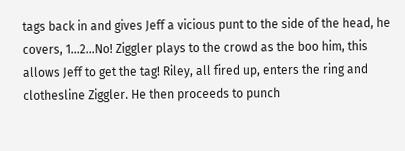tags back in and gives Jeff a vicious punt to the side of the head, he covers, 1...2...No! Ziggler plays to the crowd as the boo him, this allows Jeff to get the tag! Riley, all fired up, enters the ring and clothesline Ziggler. He then proceeds to punch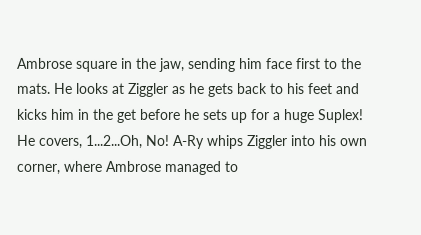Ambrose square in the jaw, sending him face first to the mats. He looks at Ziggler as he gets back to his feet and kicks him in the get before he sets up for a huge Suplex! He covers, 1...2...Oh, No! A-Ry whips Ziggler into his own corner, where Ambrose managed to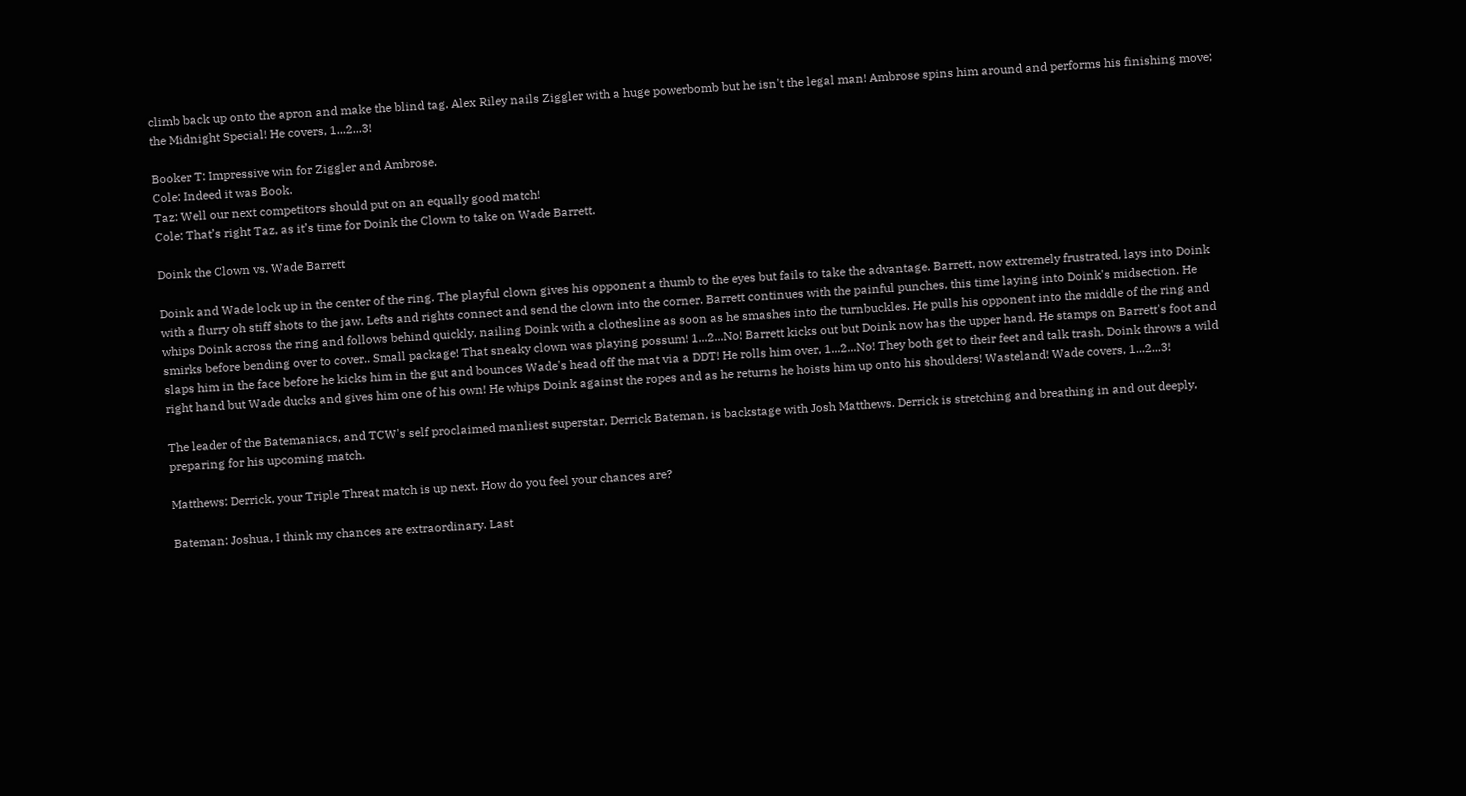climb back up onto the apron and make the blind tag. Alex Riley nails Ziggler with a huge powerbomb but he isn't the legal man! Ambrose spins him around and performs his finishing move; the Midnight Special! He covers, 1...2...3!

Booker T: Impressive win for Ziggler and Ambrose.
Cole: Indeed it was Book.
Taz: Well our next competitors should put on an equally good match!
Cole: That’s right Taz, as it’s time for Doink the Clown to take on Wade Barrett.

Doink the Clown vs. Wade Barrett

Doink and Wade lock up in the center of the ring. The playful clown gives his opponent a thumb to the eyes but fails to take the advantage. Barrett, now extremely frustrated, lays into Doink with a flurry oh stiff shots to the jaw. Lefts and rights connect and send the clown into the corner. Barrett continues with the painful punches, this time laying into Doink's midsection. He whips Doink across the ring and follows behind quickly, nailing Doink with a clothesline as soon as he smashes into the turnbuckles. He pulls his opponent into the middle of the ring and smirks before bending over to cover.. Small package! That sneaky clown was playing possum! 1...2...No! Barrett kicks out but Doink now has the upper hand. He stamps on Barrett's foot and slaps him in the face before he kicks him in the gut and bounces Wade's head off the mat via a DDT! He rolls him over, 1...2...No! They both get to their feet and talk trash. Doink throws a wild right hand but Wade ducks and gives him one of his own! He whips Doink against the ropes and as he returns he hoists him up onto his shoulders! Wasteland! Wade covers, 1...2...3!

The leader of the Batemaniacs, and TCW's self proclaimed manliest superstar, Derrick Bateman, is backstage with Josh Matthews. Derrick is stretching and breathing in and out deeply, preparing for his upcoming match.

Matthews: Derrick, your Triple Threat match is up next. How do you feel your chances are?

Bateman: Joshua, I think my chances are extraordinary. Last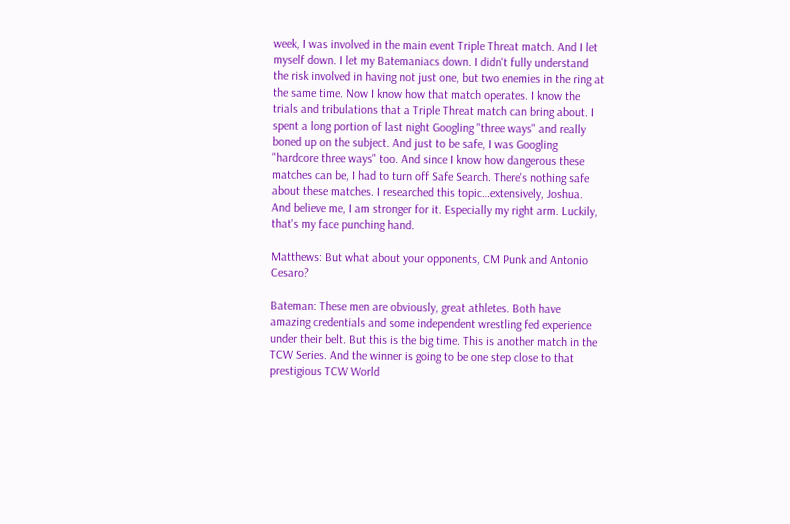week, I was involved in the main event Triple Threat match. And I let myself down. I let my Batemaniacs down. I didn't fully understand the risk involved in having not just one, but two enemies in the ring at the same time. Now I know how that match operates. I know the trials and tribulations that a Triple Threat match can bring about. I spent a long portion of last night Googling "three ways" and really boned up on the subject. And just to be safe, I was Googling "hardcore three ways" too. And since I know how dangerous these matches can be, I had to turn off Safe Search. There's nothing safe about these matches. I researched this topic…extensively, Joshua. And believe me, I am stronger for it. Especially my right arm. Luckily, that's my face punching hand.

Matthews: But what about your opponents, CM Punk and Antonio Cesaro?

Bateman: These men are obviously, great athletes. Both have amazing credentials and some independent wrestling fed experience under their belt. But this is the big time. This is another match in the TCW Series. And the winner is going to be one step close to that prestigious TCW World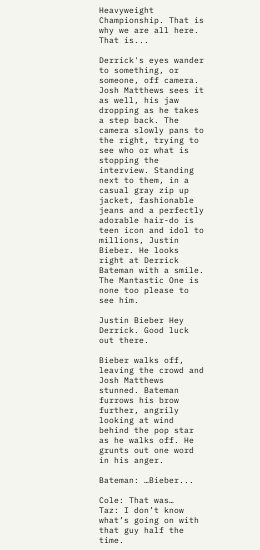Heavyweight Championship. That is why we are all here. That is...

Derrick's eyes wander to something, or someone, off camera. Josh Matthews sees it as well, his jaw dropping as he takes a step back. The camera slowly pans to the right, trying to see who or what is stopping the interview. Standing next to them, in a casual gray zip up jacket, fashionable jeans and a perfectly adorable hair-do is teen icon and idol to millions, Justin Bieber. He looks right at Derrick Bateman with a smile. The Mantastic One is none too please to see him.

Justin Bieber Hey Derrick. Good luck out there.

Bieber walks off, leaving the crowd and Josh Matthews stunned. Bateman furrows his brow further, angrily looking at wind behind the pop star as he walks off. He grunts out one word in his anger.

Bateman: …Bieber...

Cole: That was…
Taz: I don’t know what’s going on with that guy half the time.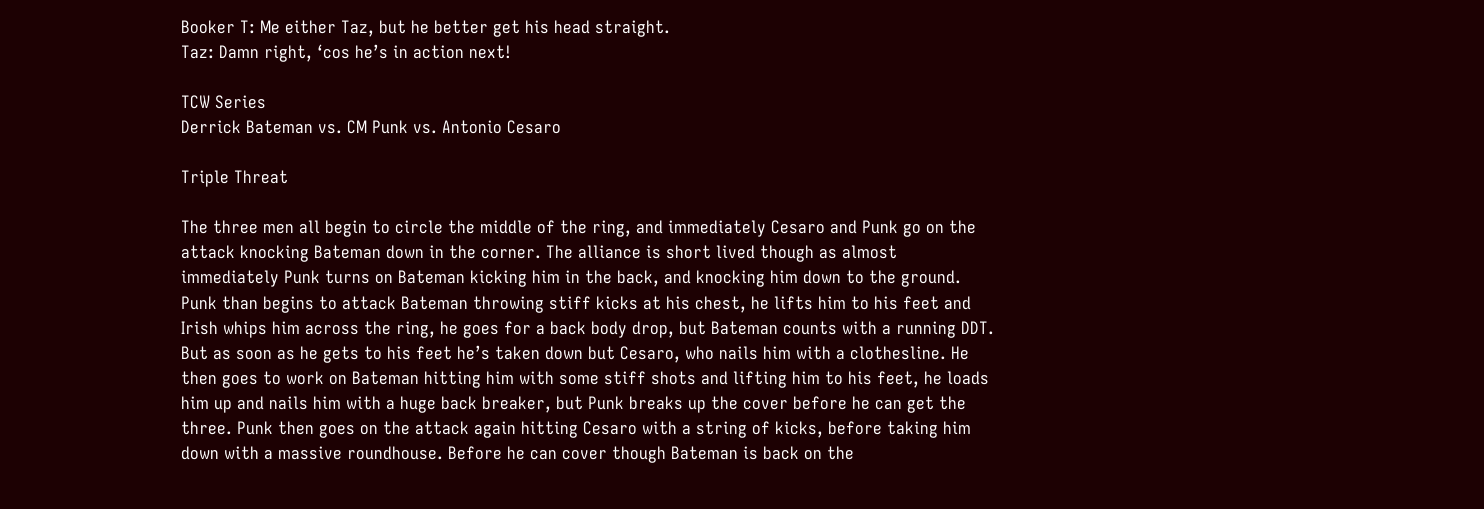Booker T: Me either Taz, but he better get his head straight.
Taz: Damn right, ‘cos he’s in action next!

TCW Series
Derrick Bateman vs. CM Punk vs. Antonio Cesaro

Triple Threat

The three men all begin to circle the middle of the ring, and immediately Cesaro and Punk go on the attack knocking Bateman down in the corner. The alliance is short lived though as almost immediately Punk turns on Bateman kicking him in the back, and knocking him down to the ground. Punk than begins to attack Bateman throwing stiff kicks at his chest, he lifts him to his feet and Irish whips him across the ring, he goes for a back body drop, but Bateman counts with a running DDT. But as soon as he gets to his feet he’s taken down but Cesaro, who nails him with a clothesline. He then goes to work on Bateman hitting him with some stiff shots and lifting him to his feet, he loads him up and nails him with a huge back breaker, but Punk breaks up the cover before he can get the three. Punk then goes on the attack again hitting Cesaro with a string of kicks, before taking him down with a massive roundhouse. Before he can cover though Bateman is back on the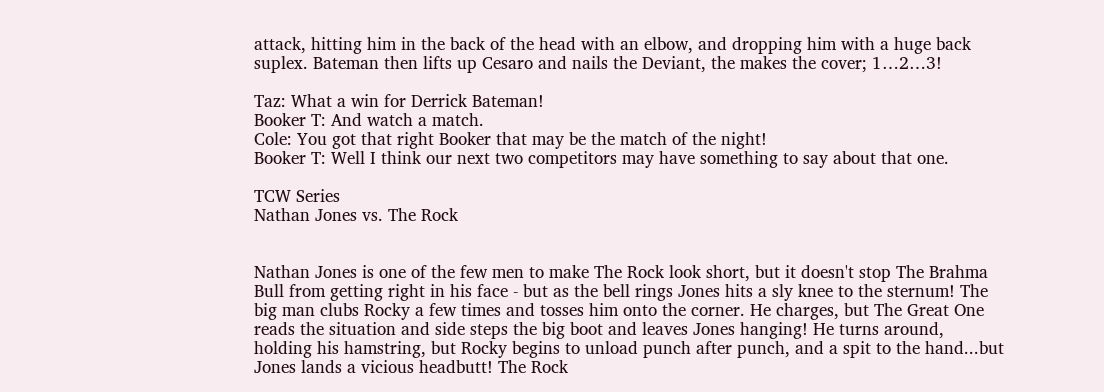attack, hitting him in the back of the head with an elbow, and dropping him with a huge back suplex. Bateman then lifts up Cesaro and nails the Deviant, the makes the cover; 1…2…3!

Taz: What a win for Derrick Bateman!
Booker T: And watch a match.
Cole: You got that right Booker that may be the match of the night!
Booker T: Well I think our next two competitors may have something to say about that one.

TCW Series
Nathan Jones vs. The Rock


Nathan Jones is one of the few men to make The Rock look short, but it doesn't stop The Brahma Bull from getting right in his face - but as the bell rings Jones hits a sly knee to the sternum! The big man clubs Rocky a few times and tosses him onto the corner. He charges, but The Great One reads the situation and side steps the big boot and leaves Jones hanging! He turns around, holding his hamstring, but Rocky begins to unload punch after punch, and a spit to the hand...but Jones lands a vicious headbutt! The Rock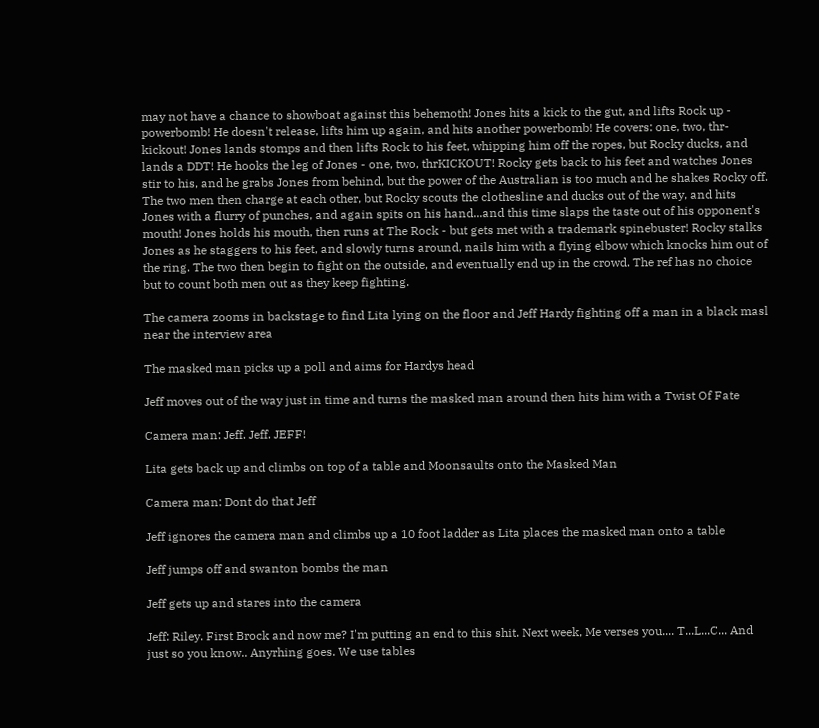may not have a chance to showboat against this behemoth! Jones hits a kick to the gut, and lifts Rock up - powerbomb! He doesn't release, lifts him up again, and hits another powerbomb! He covers: one, two, thr-kickout! Jones lands stomps and then lifts Rock to his feet, whipping him off the ropes, but Rocky ducks, and lands a DDT! He hooks the leg of Jones - one, two, thrKICKOUT! Rocky gets back to his feet and watches Jones stir to his, and he grabs Jones from behind, but the power of the Australian is too much and he shakes Rocky off. The two men then charge at each other, but Rocky scouts the clothesline and ducks out of the way, and hits Jones with a flurry of punches, and again spits on his hand...and this time slaps the taste out of his opponent's mouth! Jones holds his mouth, then runs at The Rock - but gets met with a trademark spinebuster! Rocky stalks Jones as he staggers to his feet, and slowly turns around, nails him with a flying elbow which knocks him out of the ring. The two then begin to fight on the outside, and eventually end up in the crowd. The ref has no choice but to count both men out as they keep fighting.

The camera zooms in backstage to find Lita lying on the floor and Jeff Hardy fighting off a man in a black masl near the interview area

The masked man picks up a poll and aims for Hardys head

Jeff moves out of the way just in time and turns the masked man around then hits him with a Twist Of Fate

Camera man: Jeff. Jeff. JEFF!

Lita gets back up and climbs on top of a table and Moonsaults onto the Masked Man

Camera man: Dont do that Jeff

Jeff ignores the camera man and climbs up a 10 foot ladder as Lita places the masked man onto a table

Jeff jumps off and swanton bombs the man

Jeff gets up and stares into the camera

Jeff: Riley. First Brock and now me? I'm putting an end to this shit. Next week, Me verses you.... T...L...C... And just so you know.. Anyrhing goes. We use tables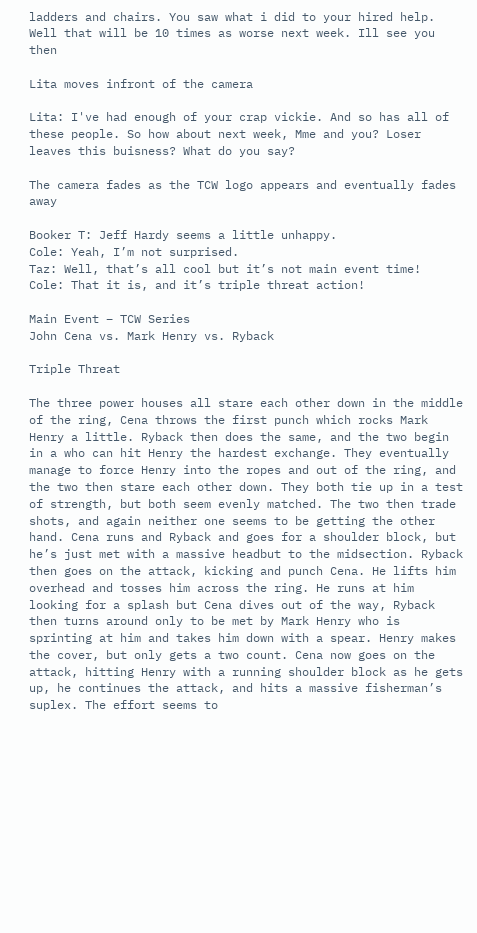ladders and chairs. You saw what i did to your hired help. Well that will be 10 times as worse next week. Ill see you then

Lita moves infront of the camera

Lita: I've had enough of your crap vickie. And so has all of these people. So how about next week, Mme and you? Loser leaves this buisness? What do you say?

The camera fades as the TCW logo appears and eventually fades away

Booker T: Jeff Hardy seems a little unhappy.
Cole: Yeah, I’m not surprised.
Taz: Well, that’s all cool but it’s not main event time!
Cole: That it is, and it’s triple threat action!

Main Event – TCW Series
John Cena vs. Mark Henry vs. Ryback

Triple Threat

The three power houses all stare each other down in the middle of the ring, Cena throws the first punch which rocks Mark Henry a little. Ryback then does the same, and the two begin in a who can hit Henry the hardest exchange. They eventually manage to force Henry into the ropes and out of the ring, and the two then stare each other down. They both tie up in a test of strength, but both seem evenly matched. The two then trade shots, and again neither one seems to be getting the other hand. Cena runs and Ryback and goes for a shoulder block, but he’s just met with a massive headbut to the midsection. Ryback then goes on the attack, kicking and punch Cena. He lifts him overhead and tosses him across the ring. He runs at him looking for a splash but Cena dives out of the way, Ryback then turns around only to be met by Mark Henry who is sprinting at him and takes him down with a spear. Henry makes the cover, but only gets a two count. Cena now goes on the attack, hitting Henry with a running shoulder block as he gets up, he continues the attack, and hits a massive fisherman’s suplex. The effort seems to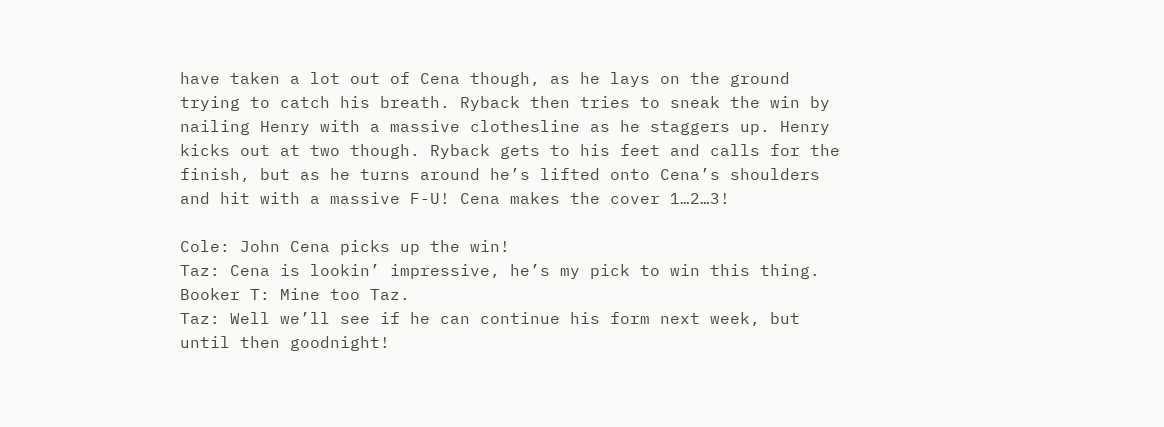have taken a lot out of Cena though, as he lays on the ground trying to catch his breath. Ryback then tries to sneak the win by nailing Henry with a massive clothesline as he staggers up. Henry kicks out at two though. Ryback gets to his feet and calls for the finish, but as he turns around he’s lifted onto Cena’s shoulders and hit with a massive F-U! Cena makes the cover 1…2…3!

Cole: John Cena picks up the win!
Taz: Cena is lookin’ impressive, he’s my pick to win this thing.
Booker T: Mine too Taz.
Taz: Well we’ll see if he can continue his form next week, but until then goodnight!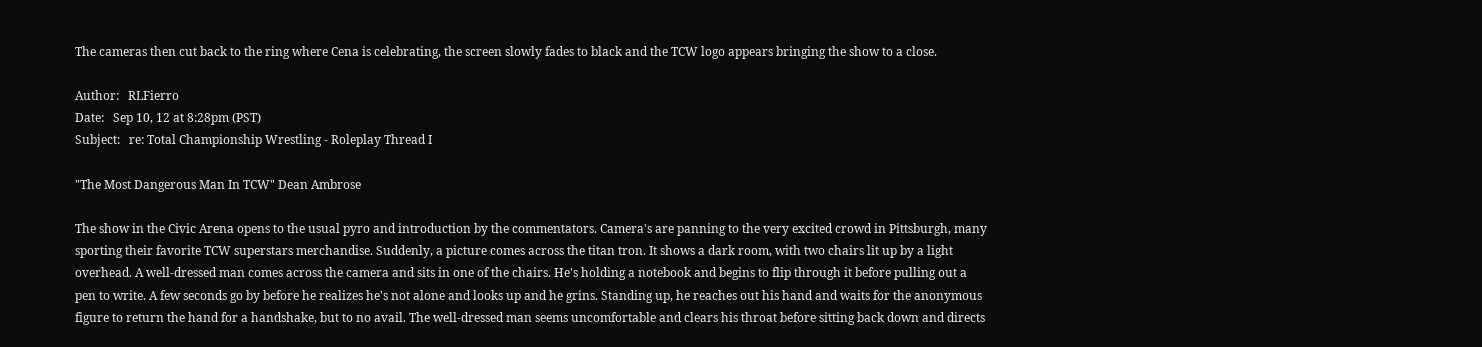The cameras then cut back to the ring where Cena is celebrating, the screen slowly fades to black and the TCW logo appears bringing the show to a close.

Author:   RLFierro
Date:   Sep 10, 12 at 8:28pm (PST)
Subject:   re: Total Championship Wrestling - Roleplay Thread I

"The Most Dangerous Man In TCW" Dean Ambrose

The show in the Civic Arena opens to the usual pyro and introduction by the commentators. Camera's are panning to the very excited crowd in Pittsburgh, many sporting their favorite TCW superstars merchandise. Suddenly, a picture comes across the titan tron. It shows a dark room, with two chairs lit up by a light overhead. A well-dressed man comes across the camera and sits in one of the chairs. He's holding a notebook and begins to flip through it before pulling out a pen to write. A few seconds go by before he realizes he's not alone and looks up and he grins. Standing up, he reaches out his hand and waits for the anonymous figure to return the hand for a handshake, but to no avail. The well-dressed man seems uncomfortable and clears his throat before sitting back down and directs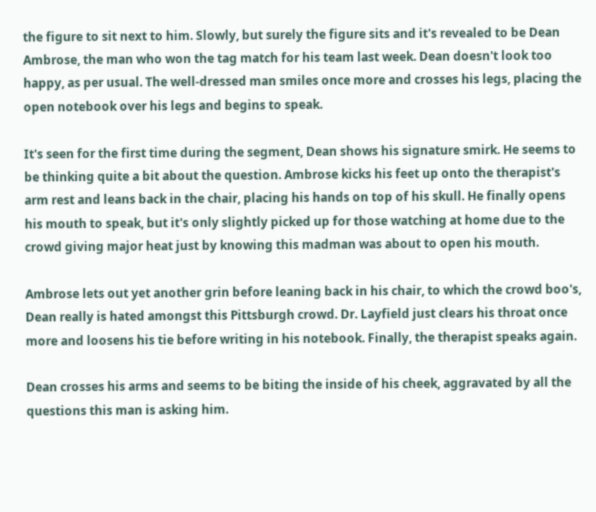the figure to sit next to him. Slowly, but surely the figure sits and it's revealed to be Dean Ambrose, the man who won the tag match for his team last week. Dean doesn't look too happy, as per usual. The well-dressed man smiles once more and crosses his legs, placing the open notebook over his legs and begins to speak.

It's seen for the first time during the segment, Dean shows his signature smirk. He seems to be thinking quite a bit about the question. Ambrose kicks his feet up onto the therapist's arm rest and leans back in the chair, placing his hands on top of his skull. He finally opens his mouth to speak, but it's only slightly picked up for those watching at home due to the crowd giving major heat just by knowing this madman was about to open his mouth.

Ambrose lets out yet another grin before leaning back in his chair, to which the crowd boo's, Dean really is hated amongst this Pittsburgh crowd. Dr. Layfield just clears his throat once more and loosens his tie before writing in his notebook. Finally, the therapist speaks again.

Dean crosses his arms and seems to be biting the inside of his cheek, aggravated by all the questions this man is asking him.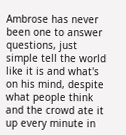Ambrose has never been one to answer questions, just simple tell the world like it is and what's on his mind, despite what people think and the crowd ate it up every minute in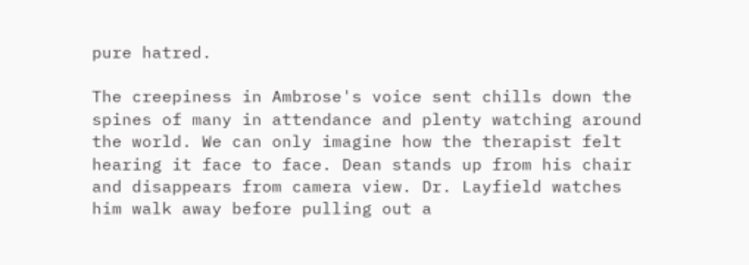pure hatred.

The creepiness in Ambrose's voice sent chills down the spines of many in attendance and plenty watching around the world. We can only imagine how the therapist felt hearing it face to face. Dean stands up from his chair and disappears from camera view. Dr. Layfield watches him walk away before pulling out a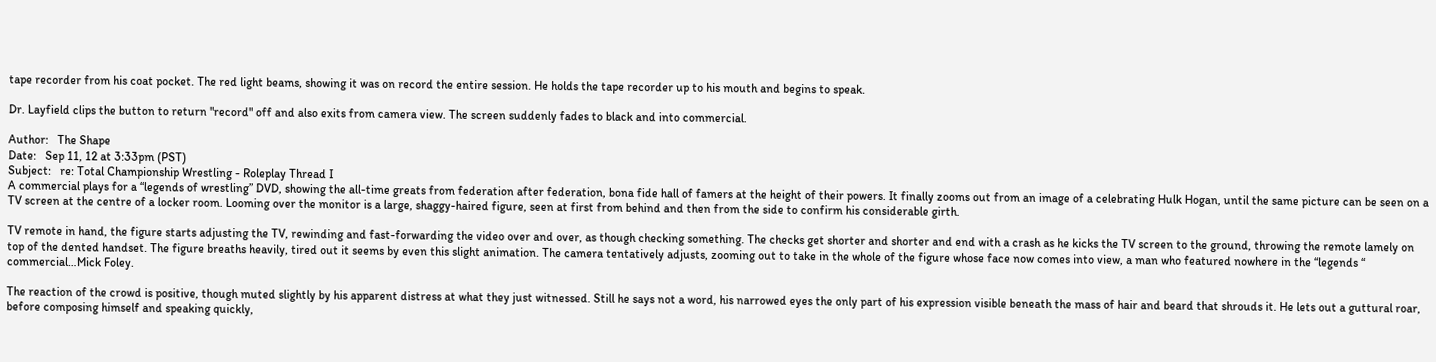tape recorder from his coat pocket. The red light beams, showing it was on record the entire session. He holds the tape recorder up to his mouth and begins to speak.

Dr. Layfield clips the button to return "record" off and also exits from camera view. The screen suddenly fades to black and into commercial.

Author:   The Shape
Date:   Sep 11, 12 at 3:33pm (PST)
Subject:   re: Total Championship Wrestling - Roleplay Thread I
A commercial plays for a “legends of wrestling” DVD, showing the all-time greats from federation after federation, bona fide hall of famers at the height of their powers. It finally zooms out from an image of a celebrating Hulk Hogan, until the same picture can be seen on a TV screen at the centre of a locker room. Looming over the monitor is a large, shaggy-haired figure, seen at first from behind and then from the side to confirm his considerable girth.

TV remote in hand, the figure starts adjusting the TV, rewinding and fast-forwarding the video over and over, as though checking something. The checks get shorter and shorter and end with a crash as he kicks the TV screen to the ground, throwing the remote lamely on top of the dented handset. The figure breaths heavily, tired out it seems by even this slight animation. The camera tentatively adjusts, zooming out to take in the whole of the figure whose face now comes into view, a man who featured nowhere in the “legends “ commercial…Mick Foley.

The reaction of the crowd is positive, though muted slightly by his apparent distress at what they just witnessed. Still he says not a word, his narrowed eyes the only part of his expression visible beneath the mass of hair and beard that shrouds it. He lets out a guttural roar, before composing himself and speaking quickly,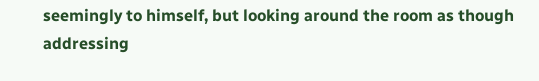seemingly to himself, but looking around the room as though addressing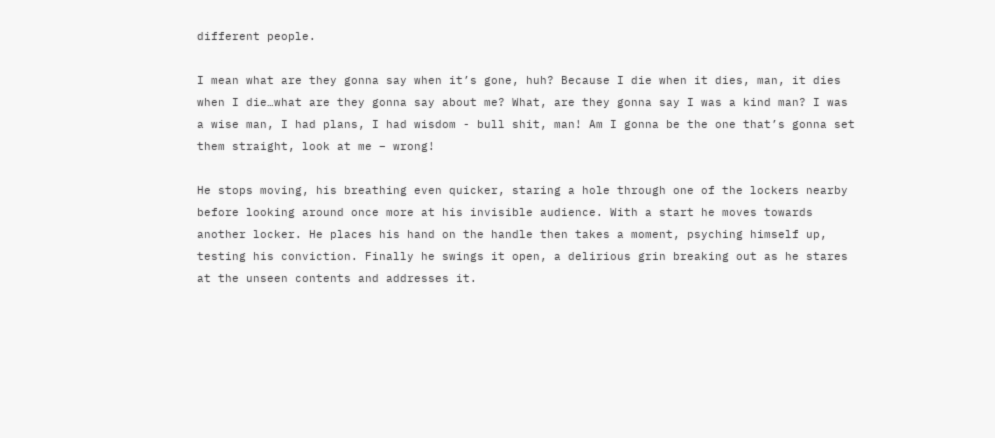different people.

I mean what are they gonna say when it’s gone, huh? Because I die when it dies, man, it dies when I die…what are they gonna say about me? What, are they gonna say I was a kind man? I was a wise man, I had plans, I had wisdom - bull shit, man! Am I gonna be the one that’s gonna set them straight, look at me – wrong!

He stops moving, his breathing even quicker, staring a hole through one of the lockers nearby before looking around once more at his invisible audience. With a start he moves towards another locker. He places his hand on the handle then takes a moment, psyching himself up, testing his conviction. Finally he swings it open, a delirious grin breaking out as he stares at the unseen contents and addresses it.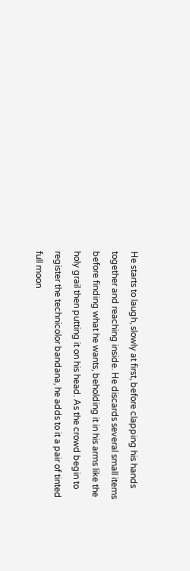He starts to laugh, slowly at first, before clapping his hands together and reaching inside. He discards several small items before finding what he wants, beholding it in his arms like the holy grail then putting it on his head. As the crowd begin to register the technicolor bandana, he adds to it a pair of tinted full moon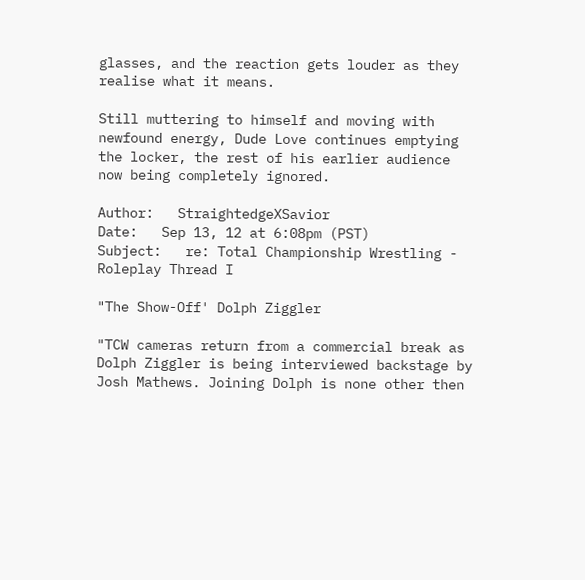glasses, and the reaction gets louder as they realise what it means.

Still muttering to himself and moving with newfound energy, Dude Love continues emptying the locker, the rest of his earlier audience now being completely ignored.

Author:   StraightedgeXSavior
Date:   Sep 13, 12 at 6:08pm (PST)
Subject:   re: Total Championship Wrestling - Roleplay Thread I

"The Show-Off' Dolph Ziggler

"TCW cameras return from a commercial break as Dolph Ziggler is being interviewed backstage by Josh Mathews. Joining Dolph is none other then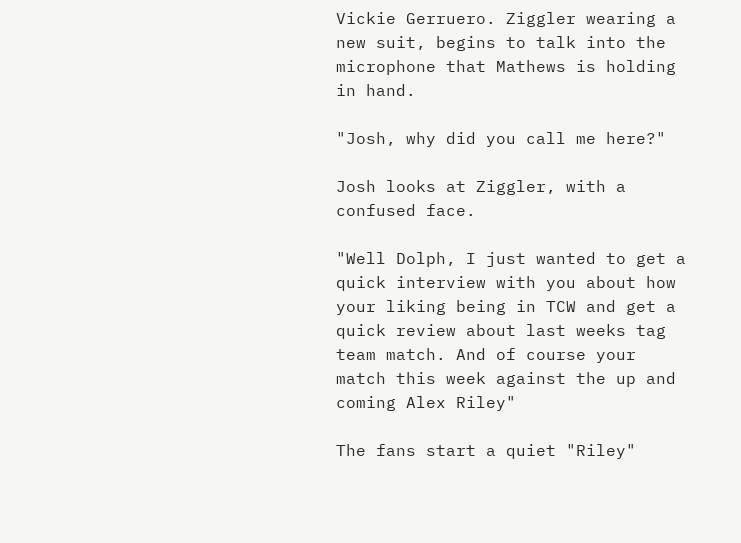Vickie Gerruero. Ziggler wearing a new suit, begins to talk into the microphone that Mathews is holding in hand.

"Josh, why did you call me here?"

Josh looks at Ziggler, with a confused face.

"Well Dolph, I just wanted to get a quick interview with you about how your liking being in TCW and get a quick review about last weeks tag team match. And of course your match this week against the up and coming Alex Riley"

The fans start a quiet "Riley"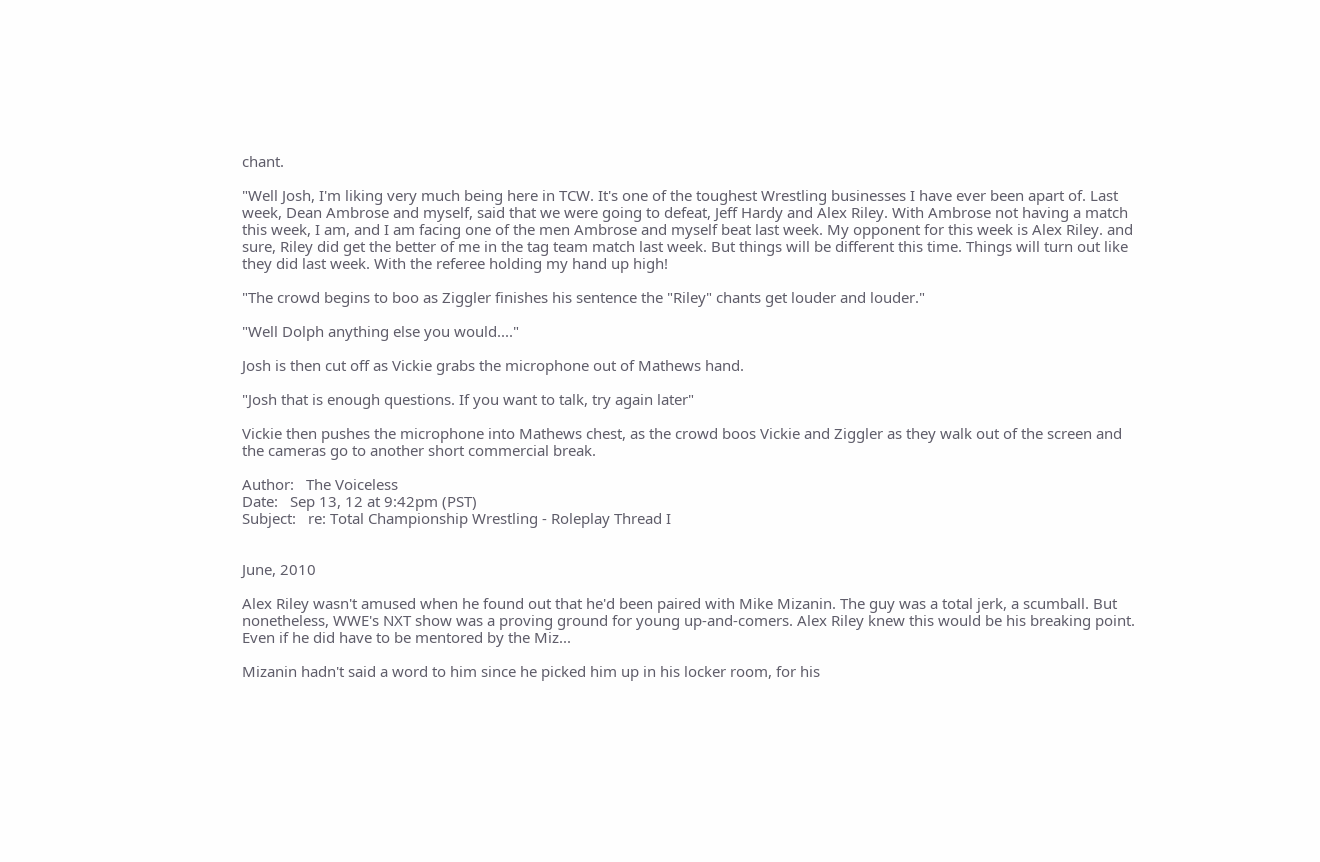chant.

"Well Josh, I'm liking very much being here in TCW. It's one of the toughest Wrestling businesses I have ever been apart of. Last week, Dean Ambrose and myself, said that we were going to defeat, Jeff Hardy and Alex Riley. With Ambrose not having a match this week, I am, and I am facing one of the men Ambrose and myself beat last week. My opponent for this week is Alex Riley. and sure, Riley did get the better of me in the tag team match last week. But things will be different this time. Things will turn out like they did last week. With the referee holding my hand up high!

"The crowd begins to boo as Ziggler finishes his sentence the "Riley" chants get louder and louder."

"Well Dolph anything else you would...."

Josh is then cut off as Vickie grabs the microphone out of Mathews hand.

"Josh that is enough questions. If you want to talk, try again later"

Vickie then pushes the microphone into Mathews chest, as the crowd boos Vickie and Ziggler as they walk out of the screen and the cameras go to another short commercial break.

Author:   The Voiceless
Date:   Sep 13, 12 at 9:42pm (PST)
Subject:   re: Total Championship Wrestling - Roleplay Thread I


June, 2010

Alex Riley wasn't amused when he found out that he'd been paired with Mike Mizanin. The guy was a total jerk, a scumball. But nonetheless, WWE's NXT show was a proving ground for young up-and-comers. Alex Riley knew this would be his breaking point. Even if he did have to be mentored by the Miz...

Mizanin hadn't said a word to him since he picked him up in his locker room, for his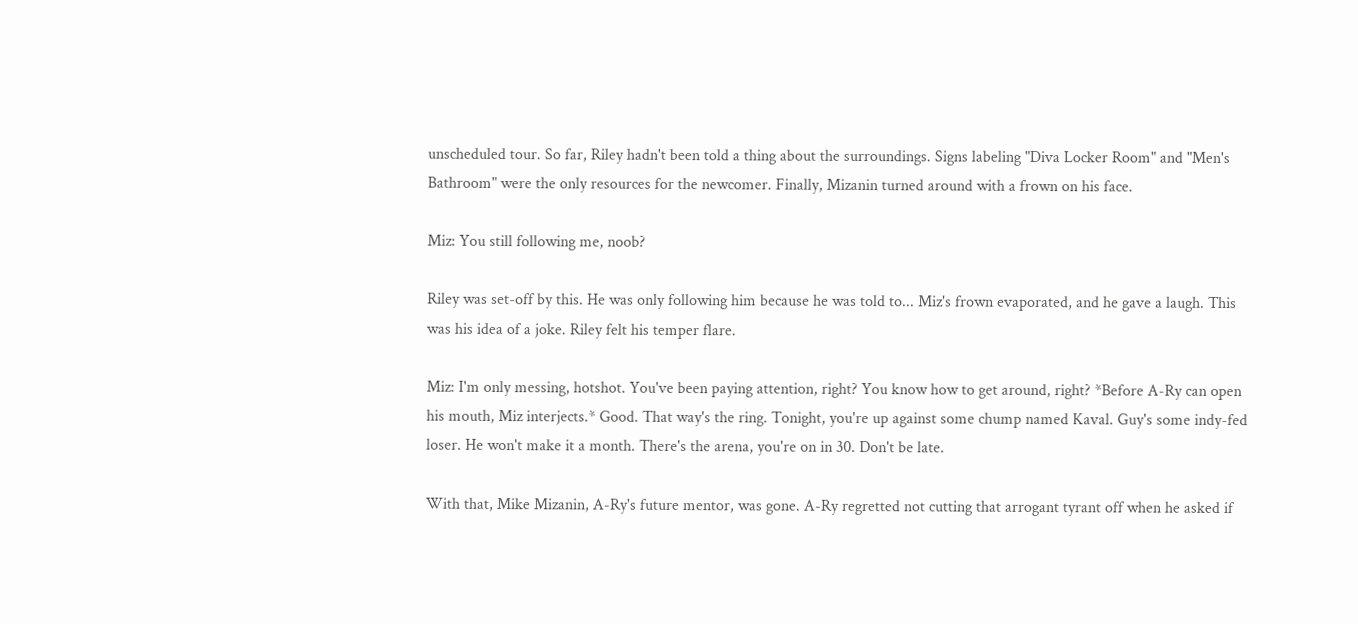unscheduled tour. So far, Riley hadn't been told a thing about the surroundings. Signs labeling "Diva Locker Room" and "Men's Bathroom" were the only resources for the newcomer. Finally, Mizanin turned around with a frown on his face.

Miz: You still following me, noob?

Riley was set-off by this. He was only following him because he was told to... Miz's frown evaporated, and he gave a laugh. This was his idea of a joke. Riley felt his temper flare.

Miz: I'm only messing, hotshot. You've been paying attention, right? You know how to get around, right? *Before A-Ry can open his mouth, Miz interjects.* Good. That way's the ring. Tonight, you're up against some chump named Kaval. Guy's some indy-fed loser. He won't make it a month. There's the arena, you're on in 30. Don't be late.

With that, Mike Mizanin, A-Ry's future mentor, was gone. A-Ry regretted not cutting that arrogant tyrant off when he asked if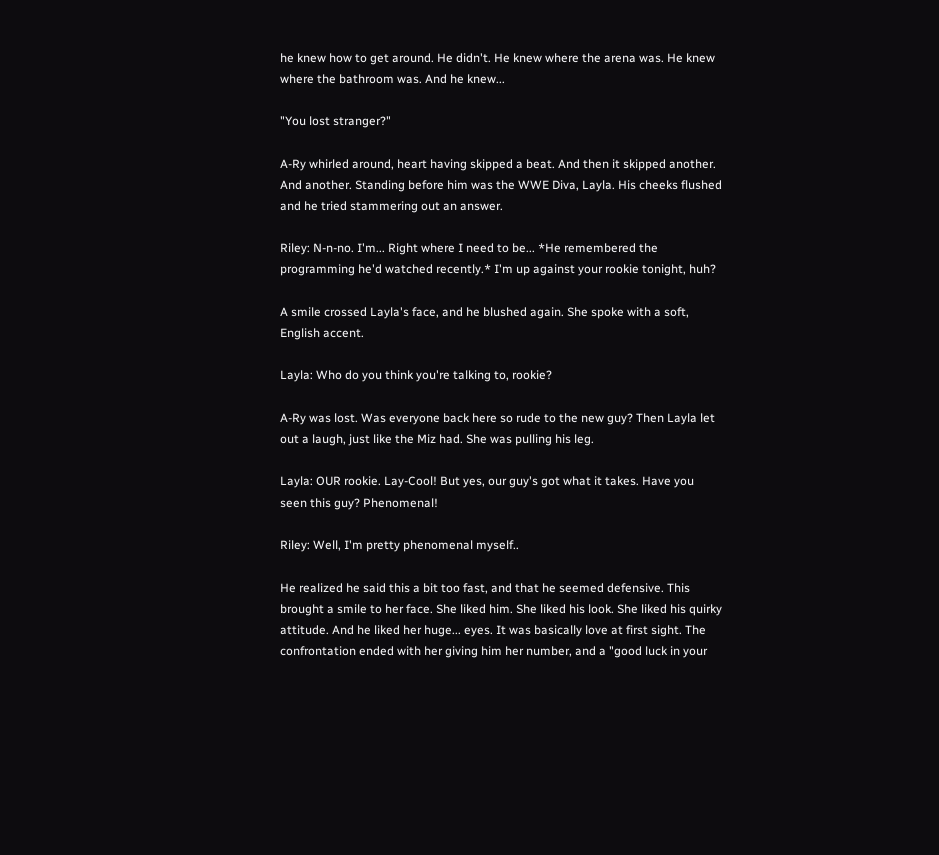he knew how to get around. He didn't. He knew where the arena was. He knew where the bathroom was. And he knew...

"You lost stranger?"

A-Ry whirled around, heart having skipped a beat. And then it skipped another. And another. Standing before him was the WWE Diva, Layla. His cheeks flushed and he tried stammering out an answer.

Riley: N-n-no. I'm... Right where I need to be... *He remembered the programming he'd watched recently.* I'm up against your rookie tonight, huh?

A smile crossed Layla's face, and he blushed again. She spoke with a soft, English accent.

Layla: Who do you think you're talking to, rookie?

A-Ry was lost. Was everyone back here so rude to the new guy? Then Layla let out a laugh, just like the Miz had. She was pulling his leg.

Layla: OUR rookie. Lay-Cool! But yes, our guy's got what it takes. Have you seen this guy? Phenomenal!

Riley: Well, I'm pretty phenomenal myself..

He realized he said this a bit too fast, and that he seemed defensive. This brought a smile to her face. She liked him. She liked his look. She liked his quirky attitude. And he liked her huge... eyes. It was basically love at first sight. The confrontation ended with her giving him her number, and a "good luck in your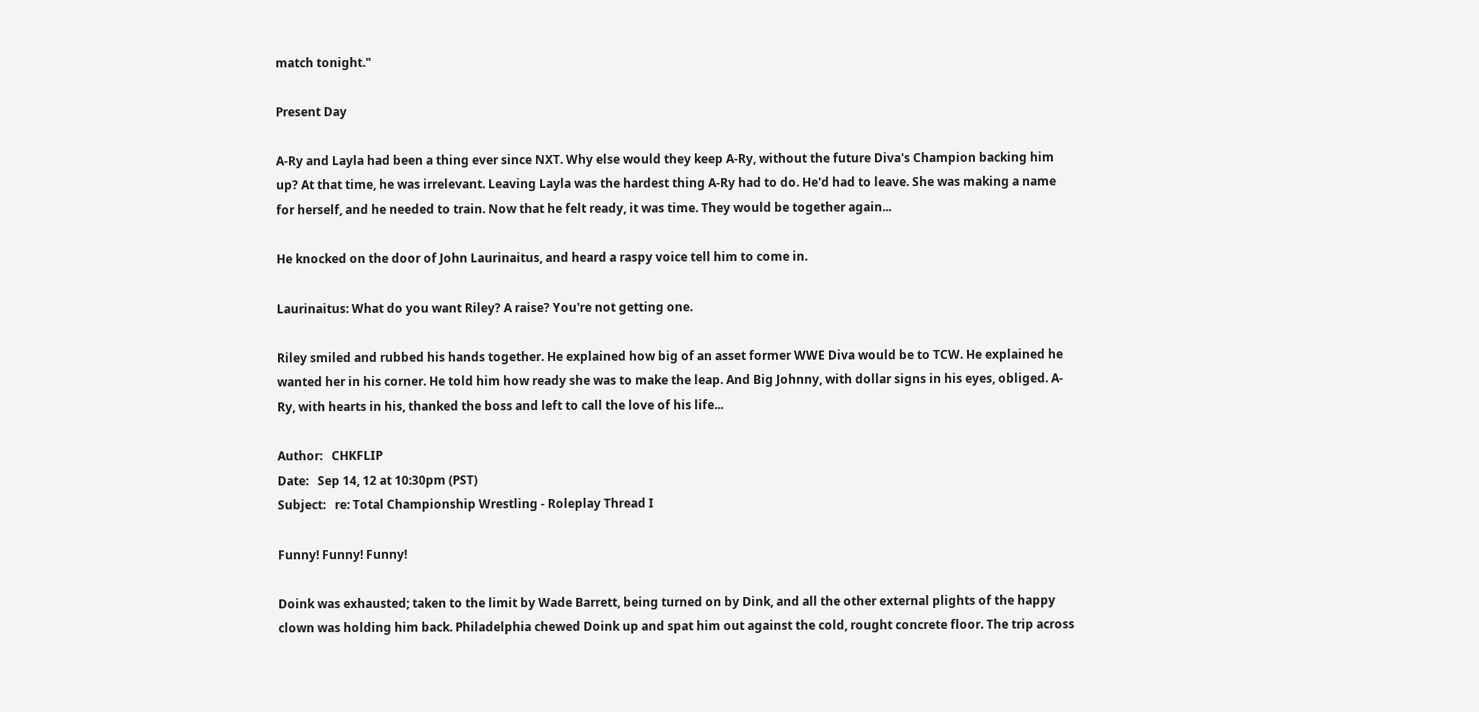match tonight."

Present Day

A-Ry and Layla had been a thing ever since NXT. Why else would they keep A-Ry, without the future Diva's Champion backing him up? At that time, he was irrelevant. Leaving Layla was the hardest thing A-Ry had to do. He'd had to leave. She was making a name for herself, and he needed to train. Now that he felt ready, it was time. They would be together again...

He knocked on the door of John Laurinaitus, and heard a raspy voice tell him to come in.

Laurinaitus: What do you want Riley? A raise? You're not getting one.

Riley smiled and rubbed his hands together. He explained how big of an asset former WWE Diva would be to TCW. He explained he wanted her in his corner. He told him how ready she was to make the leap. And Big Johnny, with dollar signs in his eyes, obliged. A-Ry, with hearts in his, thanked the boss and left to call the love of his life...

Author:   CHKFLIP
Date:   Sep 14, 12 at 10:30pm (PST)
Subject:   re: Total Championship Wrestling - Roleplay Thread I

Funny! Funny! Funny!

Doink was exhausted; taken to the limit by Wade Barrett, being turned on by Dink, and all the other external plights of the happy clown was holding him back. Philadelphia chewed Doink up and spat him out against the cold, rought concrete floor. The trip across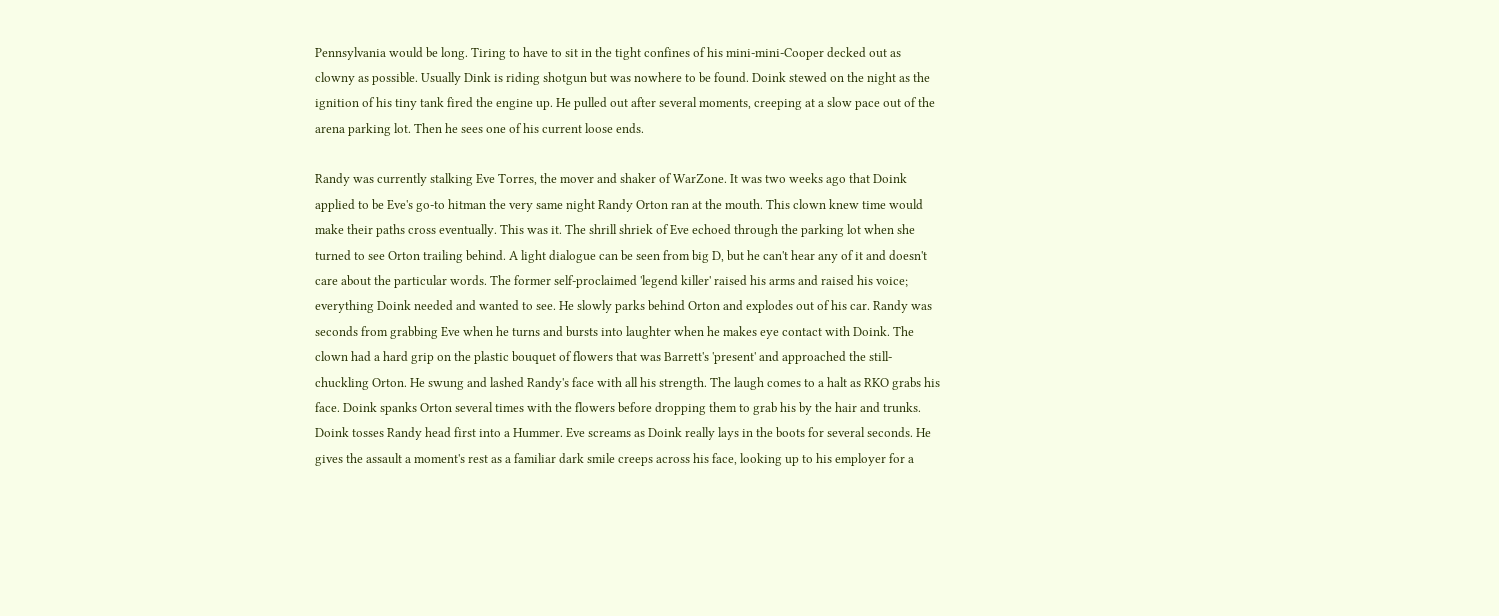Pennsylvania would be long. Tiring to have to sit in the tight confines of his mini-mini-Cooper decked out as clowny as possible. Usually Dink is riding shotgun but was nowhere to be found. Doink stewed on the night as the ignition of his tiny tank fired the engine up. He pulled out after several moments, creeping at a slow pace out of the arena parking lot. Then he sees one of his current loose ends.

Randy was currently stalking Eve Torres, the mover and shaker of WarZone. It was two weeks ago that Doink applied to be Eve's go-to hitman the very same night Randy Orton ran at the mouth. This clown knew time would make their paths cross eventually. This was it. The shrill shriek of Eve echoed through the parking lot when she turned to see Orton trailing behind. A light dialogue can be seen from big D, but he can't hear any of it and doesn't care about the particular words. The former self-proclaimed 'legend killer' raised his arms and raised his voice; everything Doink needed and wanted to see. He slowly parks behind Orton and explodes out of his car. Randy was seconds from grabbing Eve when he turns and bursts into laughter when he makes eye contact with Doink. The clown had a hard grip on the plastic bouquet of flowers that was Barrett's 'present' and approached the still-chuckling Orton. He swung and lashed Randy's face with all his strength. The laugh comes to a halt as RKO grabs his face. Doink spanks Orton several times with the flowers before dropping them to grab his by the hair and trunks. Doink tosses Randy head first into a Hummer. Eve screams as Doink really lays in the boots for several seconds. He gives the assault a moment's rest as a familiar dark smile creeps across his face, looking up to his employer for a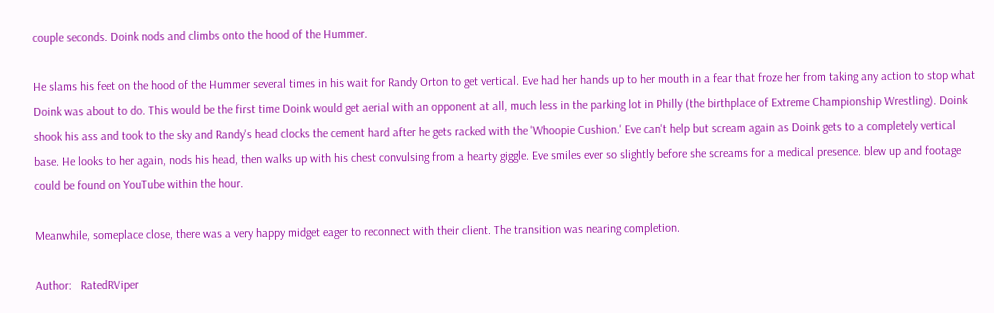couple seconds. Doink nods and climbs onto the hood of the Hummer.

He slams his feet on the hood of the Hummer several times in his wait for Randy Orton to get vertical. Eve had her hands up to her mouth in a fear that froze her from taking any action to stop what Doink was about to do. This would be the first time Doink would get aerial with an opponent at all, much less in the parking lot in Philly (the birthplace of Extreme Championship Wrestling). Doink shook his ass and took to the sky and Randy's head clocks the cement hard after he gets racked with the 'Whoopie Cushion.' Eve can't help but scream again as Doink gets to a completely vertical base. He looks to her again, nods his head, then walks up with his chest convulsing from a hearty giggle. Eve smiles ever so slightly before she screams for a medical presence. blew up and footage could be found on YouTube within the hour.

Meanwhile, someplace close, there was a very happy midget eager to reconnect with their client. The transition was nearing completion.

Author:   RatedRViper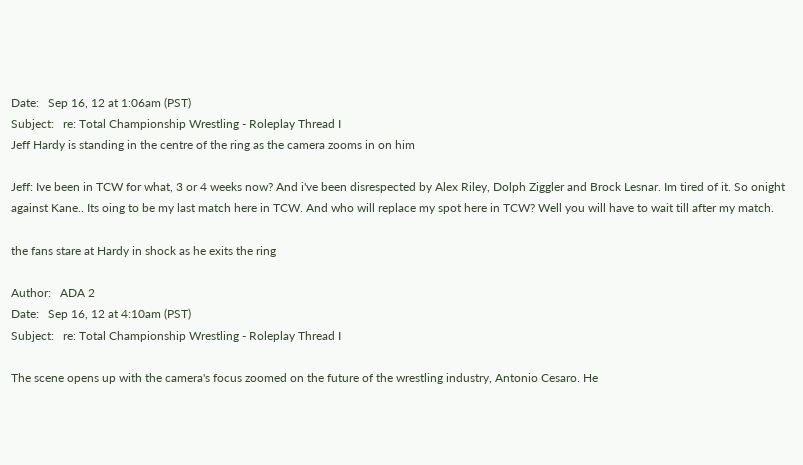Date:   Sep 16, 12 at 1:06am (PST)
Subject:   re: Total Championship Wrestling - Roleplay Thread I
Jeff Hardy is standing in the centre of the ring as the camera zooms in on him

Jeff: Ive been in TCW for what, 3 or 4 weeks now? And i've been disrespected by Alex Riley, Dolph Ziggler and Brock Lesnar. Im tired of it. So onight against Kane.. Its oing to be my last match here in TCW. And who will replace my spot here in TCW? Well you will have to wait till after my match.

the fans stare at Hardy in shock as he exits the ring

Author:   ADA 2
Date:   Sep 16, 12 at 4:10am (PST)
Subject:   re: Total Championship Wrestling - Roleplay Thread I

The scene opens up with the camera's focus zoomed on the future of the wrestling industry, Antonio Cesaro. He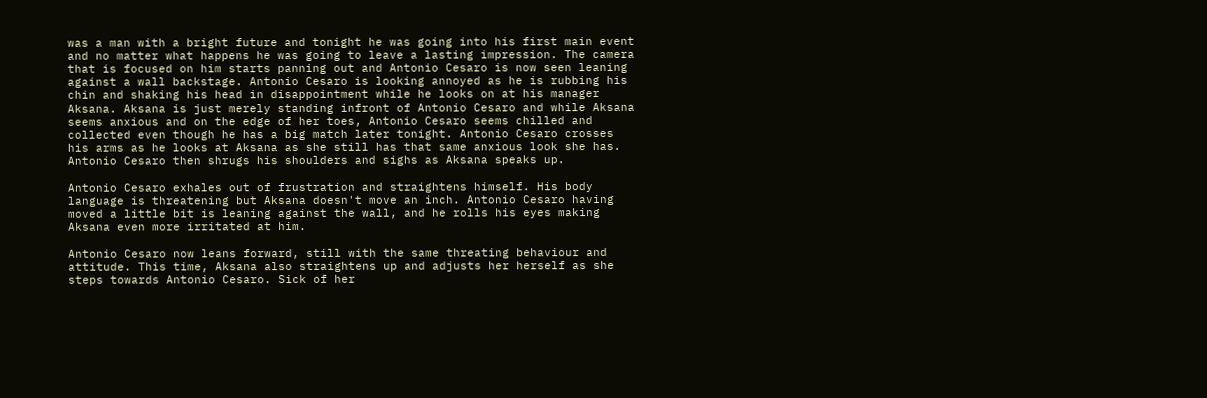was a man with a bright future and tonight he was going into his first main event and no matter what happens he was going to leave a lasting impression. The camera that is focused on him starts panning out and Antonio Cesaro is now seen leaning against a wall backstage. Antonio Cesaro is looking annoyed as he is rubbing his chin and shaking his head in disappointment while he looks on at his manager Aksana. Aksana is just merely standing infront of Antonio Cesaro and while Aksana seems anxious and on the edge of her toes, Antonio Cesaro seems chilled and collected even though he has a big match later tonight. Antonio Cesaro crosses his arms as he looks at Aksana as she still has that same anxious look she has. Antonio Cesaro then shrugs his shoulders and sighs as Aksana speaks up.

Antonio Cesaro exhales out of frustration and straightens himself. His body language is threatening but Aksana doesn't move an inch. Antonio Cesaro having moved a little bit is leaning against the wall, and he rolls his eyes making Aksana even more irritated at him.

Antonio Cesaro now leans forward, still with the same threating behaviour and attitude. This time, Aksana also straightens up and adjusts her herself as she steps towards Antonio Cesaro. Sick of her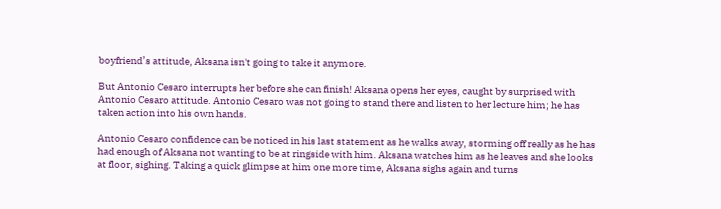boyfriend’s attitude, Aksana isn't going to take it anymore.

But Antonio Cesaro interrupts her before she can finish! Aksana opens her eyes, caught by surprised with Antonio Cesaro attitude. Antonio Cesaro was not going to stand there and listen to her lecture him; he has taken action into his own hands.

Antonio Cesaro confidence can be noticed in his last statement as he walks away, storming off really as he has had enough of Aksana not wanting to be at ringside with him. Aksana watches him as he leaves and she looks at floor, sighing. Taking a quick glimpse at him one more time, Aksana sighs again and turns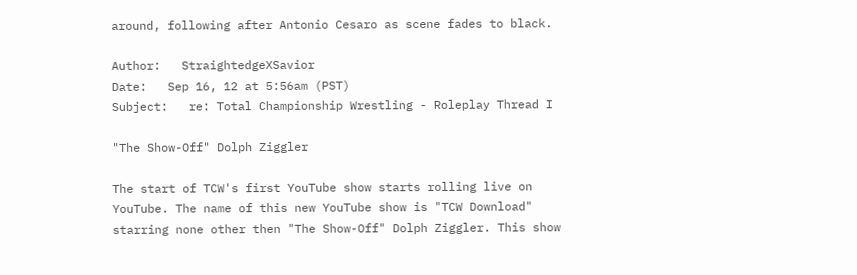around, following after Antonio Cesaro as scene fades to black.

Author:   StraightedgeXSavior
Date:   Sep 16, 12 at 5:56am (PST)
Subject:   re: Total Championship Wrestling - Roleplay Thread I

"The Show-Off" Dolph Ziggler

The start of TCW's first YouTube show starts rolling live on YouTube. The name of this new YouTube show is "TCW Download" starring none other then "The Show-Off" Dolph Ziggler. This show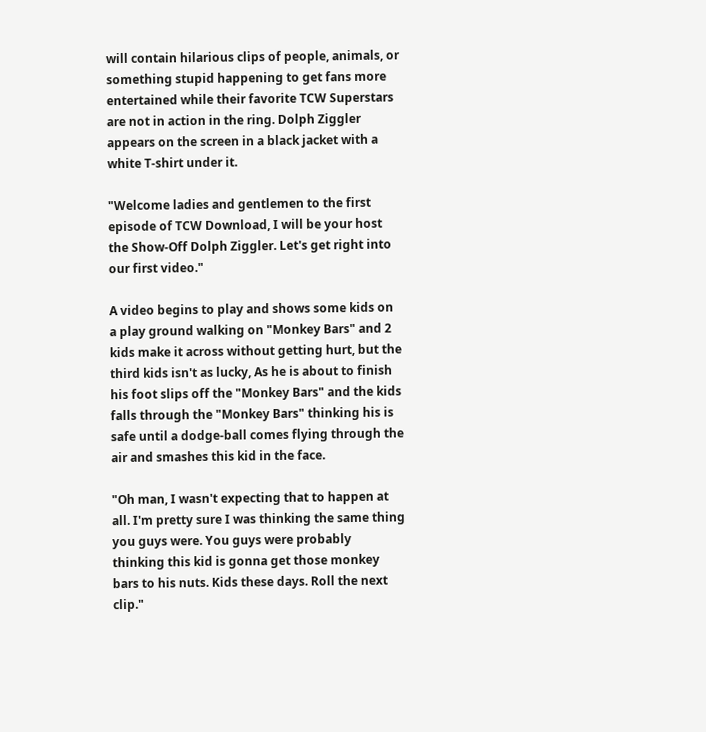will contain hilarious clips of people, animals, or something stupid happening to get fans more entertained while their favorite TCW Superstars are not in action in the ring. Dolph Ziggler appears on the screen in a black jacket with a white T-shirt under it.

"Welcome ladies and gentlemen to the first episode of TCW Download, I will be your host the Show-Off Dolph Ziggler. Let's get right into our first video."

A video begins to play and shows some kids on a play ground walking on "Monkey Bars" and 2 kids make it across without getting hurt, but the third kids isn't as lucky, As he is about to finish his foot slips off the "Monkey Bars" and the kids falls through the "Monkey Bars" thinking his is safe until a dodge-ball comes flying through the air and smashes this kid in the face.

"Oh man, I wasn't expecting that to happen at all. I'm pretty sure I was thinking the same thing you guys were. You guys were probably thinking this kid is gonna get those monkey bars to his nuts. Kids these days. Roll the next clip."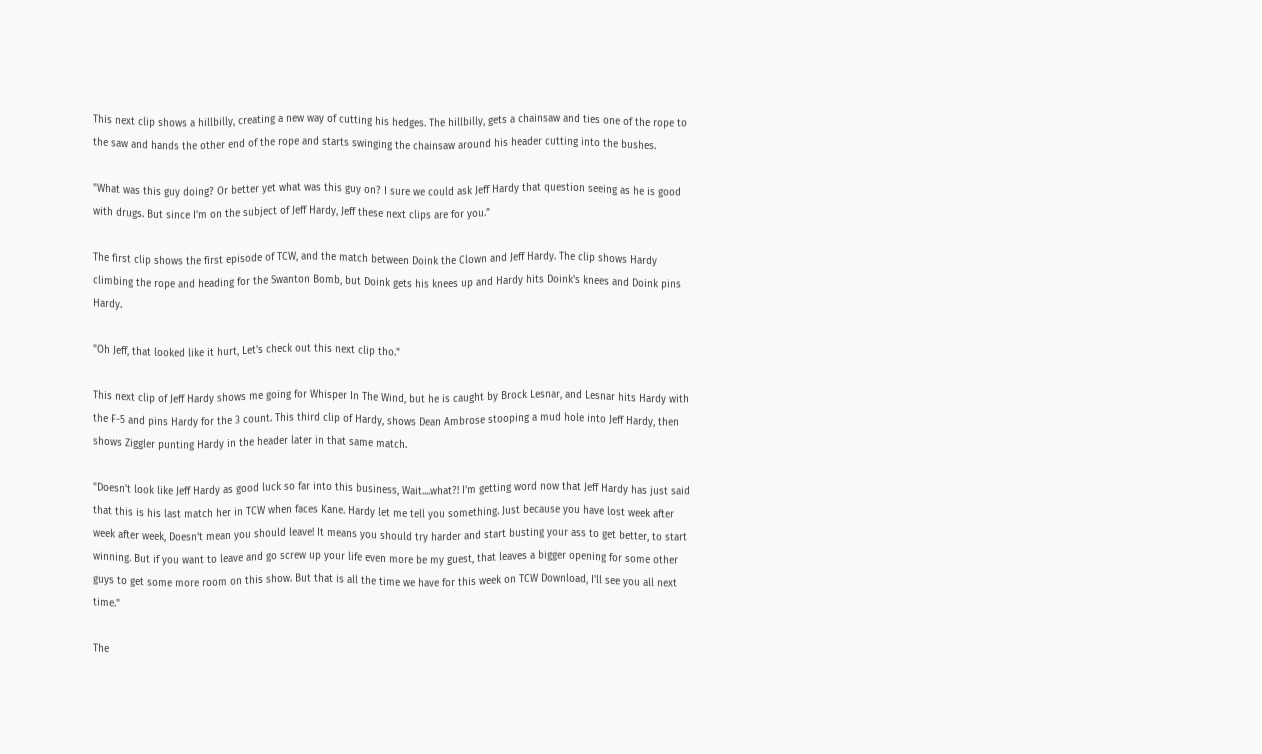This next clip shows a hillbilly, creating a new way of cutting his hedges. The hillbilly, gets a chainsaw and ties one of the rope to the saw and hands the other end of the rope and starts swinging the chainsaw around his header cutting into the bushes.

"What was this guy doing? Or better yet what was this guy on? I sure we could ask Jeff Hardy that question seeing as he is good with drugs. But since I'm on the subject of Jeff Hardy, Jeff these next clips are for you."

The first clip shows the first episode of TCW, and the match between Doink the Clown and Jeff Hardy. The clip shows Hardy climbing the rope and heading for the Swanton Bomb, but Doink gets his knees up and Hardy hits Doink's knees and Doink pins Hardy.

"Oh Jeff, that looked like it hurt, Let's check out this next clip tho."

This next clip of Jeff Hardy shows me going for Whisper In The Wind, but he is caught by Brock Lesnar, and Lesnar hits Hardy with the F-5 and pins Hardy for the 3 count. This third clip of Hardy, shows Dean Ambrose stooping a mud hole into Jeff Hardy, then shows Ziggler punting Hardy in the header later in that same match.

"Doesn't look like Jeff Hardy as good luck so far into this business, Wait....what?! I'm getting word now that Jeff Hardy has just said that this is his last match her in TCW when faces Kane. Hardy let me tell you something. Just because you have lost week after week after week, Doesn't mean you should leave! It means you should try harder and start busting your ass to get better, to start winning. But if you want to leave and go screw up your life even more be my guest, that leaves a bigger opening for some other guys to get some more room on this show. But that is all the time we have for this week on TCW Download, I'll see you all next time."

The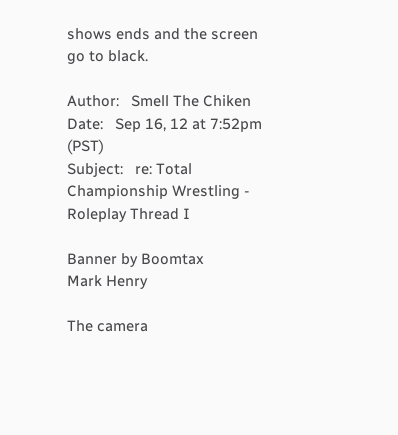shows ends and the screen go to black.

Author:   Smell The Chiken
Date:   Sep 16, 12 at 7:52pm (PST)
Subject:   re: Total Championship Wrestling - Roleplay Thread I

Banner by Boomtax
Mark Henry

The camera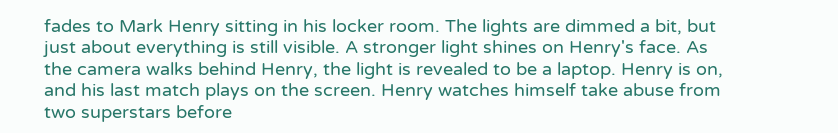fades to Mark Henry sitting in his locker room. The lights are dimmed a bit, but just about everything is still visible. A stronger light shines on Henry's face. As the camera walks behind Henry, the light is revealed to be a laptop. Henry is on, and his last match plays on the screen. Henry watches himself take abuse from two superstars before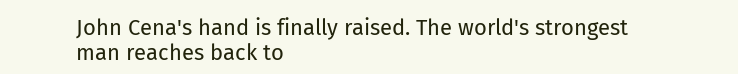John Cena's hand is finally raised. The world's strongest man reaches back to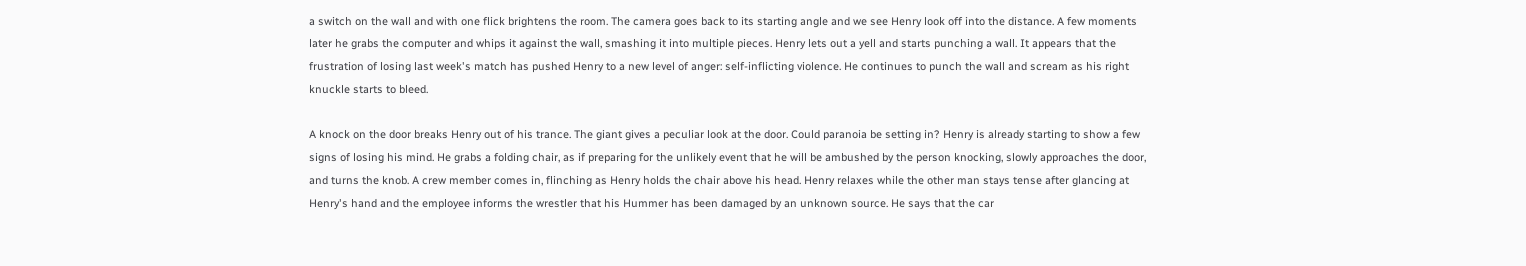a switch on the wall and with one flick brightens the room. The camera goes back to its starting angle and we see Henry look off into the distance. A few moments later he grabs the computer and whips it against the wall, smashing it into multiple pieces. Henry lets out a yell and starts punching a wall. It appears that the frustration of losing last week's match has pushed Henry to a new level of anger: self-inflicting violence. He continues to punch the wall and scream as his right knuckle starts to bleed.

A knock on the door breaks Henry out of his trance. The giant gives a peculiar look at the door. Could paranoia be setting in? Henry is already starting to show a few signs of losing his mind. He grabs a folding chair, as if preparing for the unlikely event that he will be ambushed by the person knocking, slowly approaches the door, and turns the knob. A crew member comes in, flinching as Henry holds the chair above his head. Henry relaxes while the other man stays tense after glancing at Henry's hand and the employee informs the wrestler that his Hummer has been damaged by an unknown source. He says that the car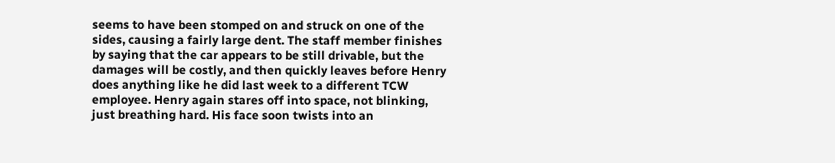seems to have been stomped on and struck on one of the sides, causing a fairly large dent. The staff member finishes by saying that the car appears to be still drivable, but the damages will be costly, and then quickly leaves before Henry does anything like he did last week to a different TCW employee. Henry again stares off into space, not blinking, just breathing hard. His face soon twists into an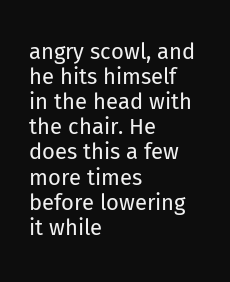angry scowl, and he hits himself in the head with the chair. He does this a few more times before lowering it while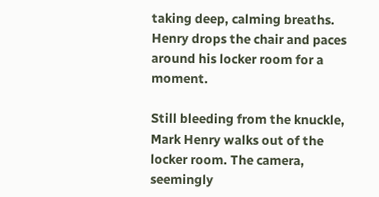taking deep, calming breaths. Henry drops the chair and paces around his locker room for a moment.

Still bleeding from the knuckle, Mark Henry walks out of the locker room. The camera, seemingly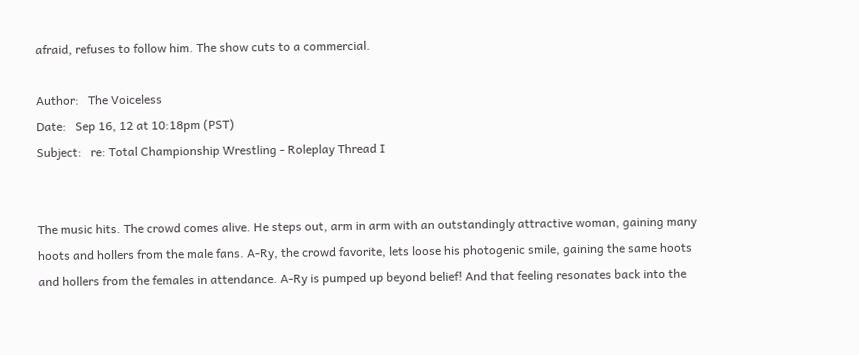afraid, refuses to follow him. The show cuts to a commercial.

Author:   The Voiceless
Date:   Sep 16, 12 at 10:18pm (PST)
Subject:   re: Total Championship Wrestling - Roleplay Thread I


The music hits. The crowd comes alive. He steps out, arm in arm with an outstandingly attractive woman, gaining many hoots and hollers from the male fans. A-Ry, the crowd favorite, lets loose his photogenic smile, gaining the same hoots and hollers from the females in attendance. A-Ry is pumped up beyond belief! And that feeling resonates back into the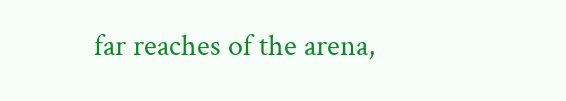far reaches of the arena,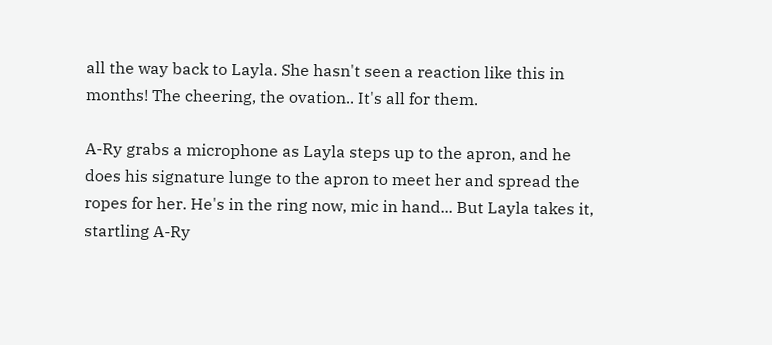all the way back to Layla. She hasn't seen a reaction like this in months! The cheering, the ovation.. It's all for them.

A-Ry grabs a microphone as Layla steps up to the apron, and he does his signature lunge to the apron to meet her and spread the ropes for her. He's in the ring now, mic in hand... But Layla takes it, startling A-Ry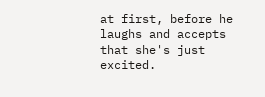at first, before he laughs and accepts that she's just excited.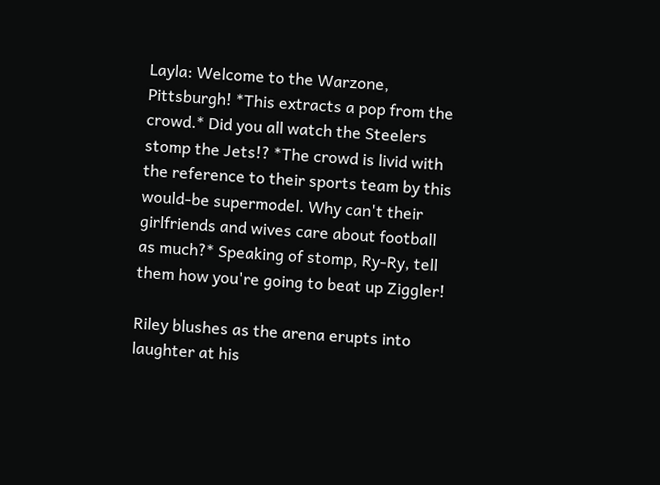Layla: Welcome to the Warzone, Pittsburgh! *This extracts a pop from the crowd.* Did you all watch the Steelers stomp the Jets!? *The crowd is livid with the reference to their sports team by this would-be supermodel. Why can't their girlfriends and wives care about football as much?* Speaking of stomp, Ry-Ry, tell them how you're going to beat up Ziggler!

Riley blushes as the arena erupts into laughter at his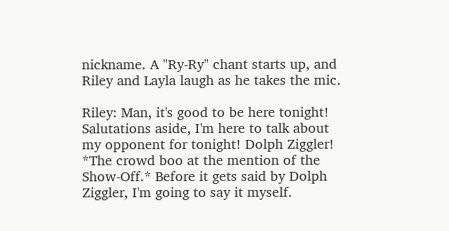nickname. A "Ry-Ry" chant starts up, and Riley and Layla laugh as he takes the mic.

Riley: Man, it's good to be here tonight! Salutations aside, I'm here to talk about my opponent for tonight! Dolph Ziggler! *The crowd boo at the mention of the Show-Off.* Before it gets said by Dolph Ziggler, I'm going to say it myself.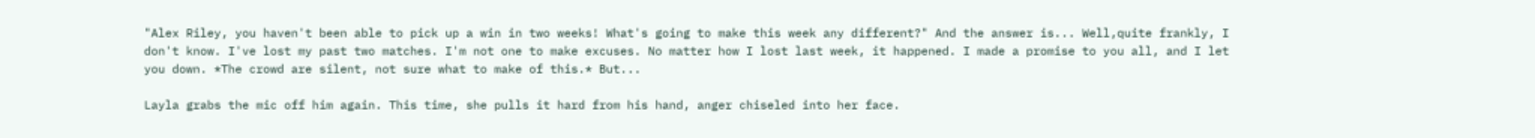"Alex Riley, you haven't been able to pick up a win in two weeks! What's going to make this week any different?" And the answer is... Well,quite frankly, I don't know. I've lost my past two matches. I'm not one to make excuses. No matter how I lost last week, it happened. I made a promise to you all, and I let you down. *The crowd are silent, not sure what to make of this.* But...

Layla grabs the mic off him again. This time, she pulls it hard from his hand, anger chiseled into her face.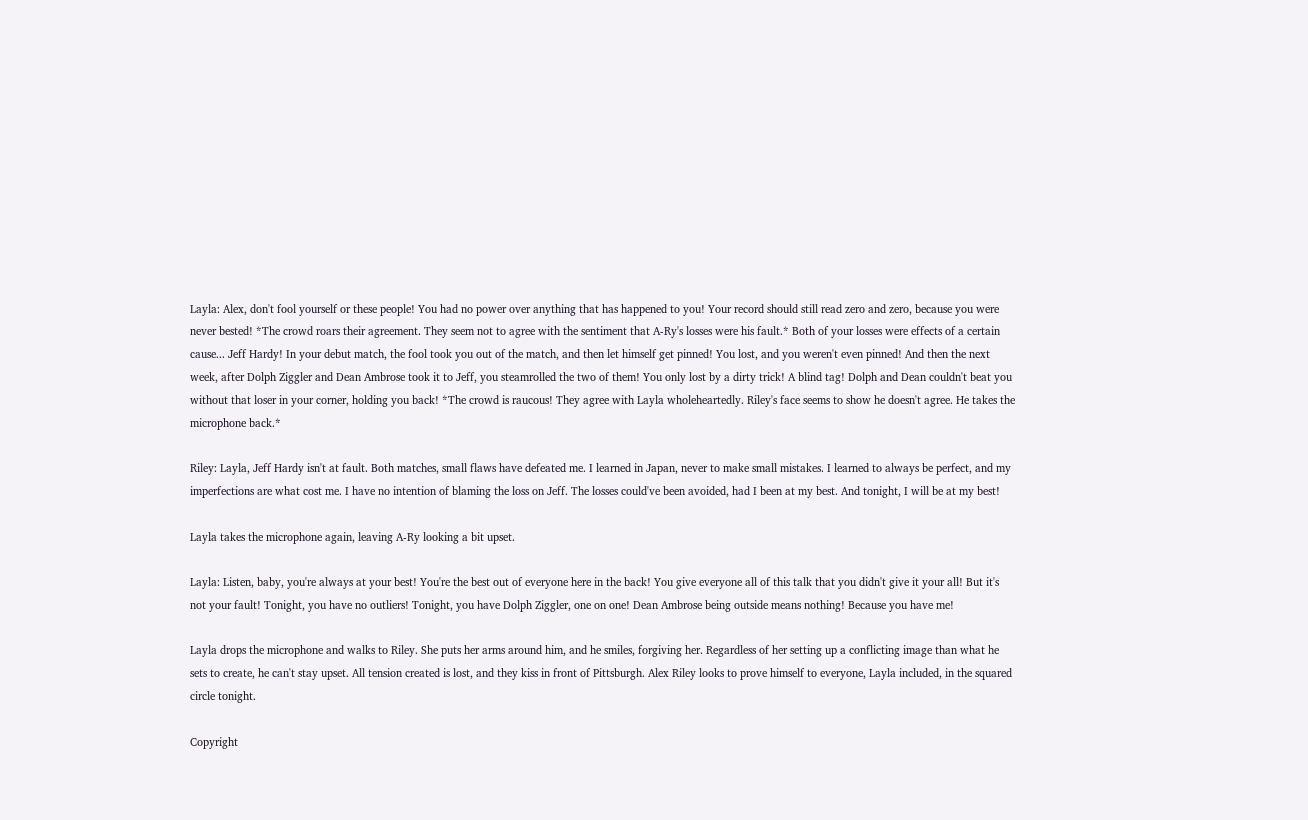Layla: Alex, don't fool yourself or these people! You had no power over anything that has happened to you! Your record should still read zero and zero, because you were never bested! *The crowd roars their agreement. They seem not to agree with the sentiment that A-Ry's losses were his fault.* Both of your losses were effects of a certain cause... Jeff Hardy! In your debut match, the fool took you out of the match, and then let himself get pinned! You lost, and you weren't even pinned! And then the next week, after Dolph Ziggler and Dean Ambrose took it to Jeff, you steamrolled the two of them! You only lost by a dirty trick! A blind tag! Dolph and Dean couldn't beat you without that loser in your corner, holding you back! *The crowd is raucous! They agree with Layla wholeheartedly. Riley's face seems to show he doesn't agree. He takes the microphone back.*

Riley: Layla, Jeff Hardy isn't at fault. Both matches, small flaws have defeated me. I learned in Japan, never to make small mistakes. I learned to always be perfect, and my imperfections are what cost me. I have no intention of blaming the loss on Jeff. The losses could've been avoided, had I been at my best. And tonight, I will be at my best!

Layla takes the microphone again, leaving A-Ry looking a bit upset.

Layla: Listen, baby, you're always at your best! You're the best out of everyone here in the back! You give everyone all of this talk that you didn't give it your all! But it's not your fault! Tonight, you have no outliers! Tonight, you have Dolph Ziggler, one on one! Dean Ambrose being outside means nothing! Because you have me!

Layla drops the microphone and walks to Riley. She puts her arms around him, and he smiles, forgiving her. Regardless of her setting up a conflicting image than what he sets to create, he can't stay upset. All tension created is lost, and they kiss in front of Pittsburgh. Alex Riley looks to prove himself to everyone, Layla included, in the squared circle tonight.

Copyright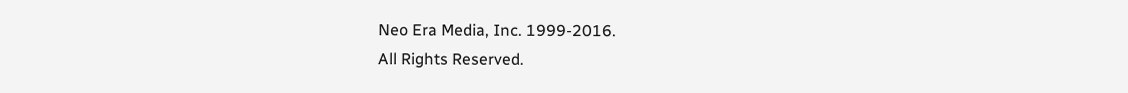Neo Era Media, Inc. 1999-2016.
All Rights Reserved.